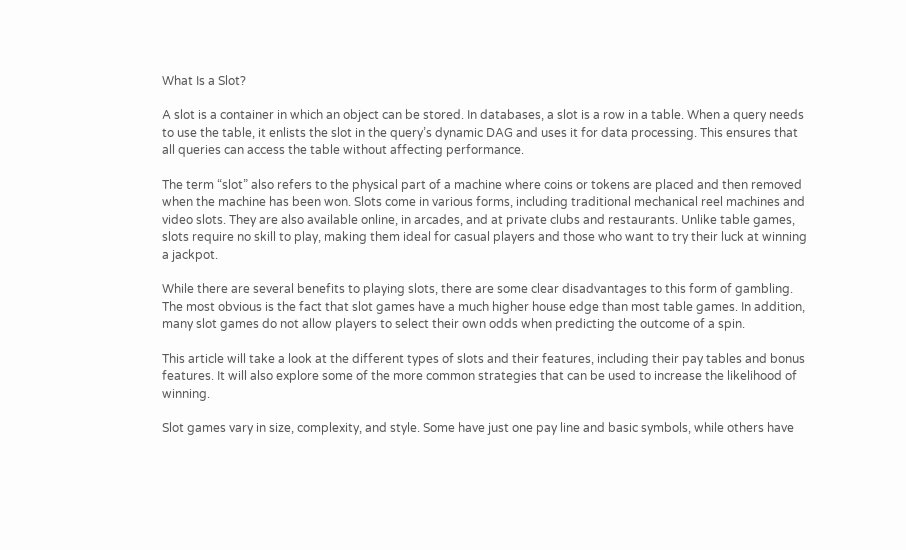What Is a Slot?

A slot is a container in which an object can be stored. In databases, a slot is a row in a table. When a query needs to use the table, it enlists the slot in the query’s dynamic DAG and uses it for data processing. This ensures that all queries can access the table without affecting performance.

The term “slot” also refers to the physical part of a machine where coins or tokens are placed and then removed when the machine has been won. Slots come in various forms, including traditional mechanical reel machines and video slots. They are also available online, in arcades, and at private clubs and restaurants. Unlike table games, slots require no skill to play, making them ideal for casual players and those who want to try their luck at winning a jackpot.

While there are several benefits to playing slots, there are some clear disadvantages to this form of gambling. The most obvious is the fact that slot games have a much higher house edge than most table games. In addition, many slot games do not allow players to select their own odds when predicting the outcome of a spin.

This article will take a look at the different types of slots and their features, including their pay tables and bonus features. It will also explore some of the more common strategies that can be used to increase the likelihood of winning.

Slot games vary in size, complexity, and style. Some have just one pay line and basic symbols, while others have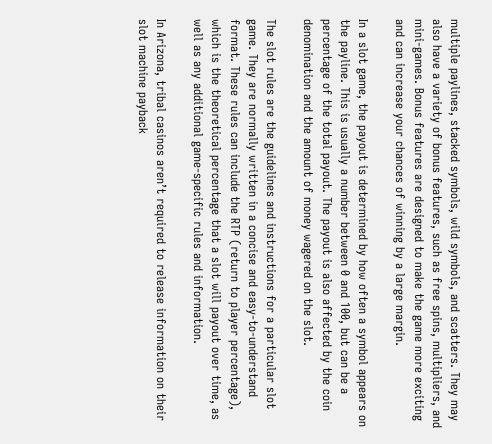multiple paylines, stacked symbols, wild symbols, and scatters. They may also have a variety of bonus features, such as free spins, multipliers, and mini-games. Bonus features are designed to make the game more exciting and can increase your chances of winning by a large margin.

In a slot game, the payout is determined by how often a symbol appears on the payline. This is usually a number between 0 and 100, but can be a percentage of the total payout. The payout is also affected by the coin denomination and the amount of money wagered on the slot.

The slot rules are the guidelines and instructions for a particular slot game. They are normally written in a concise and easy-to-understand format. These rules can include the RTP (return to player percentage), which is the theoretical percentage that a slot will payout over time, as well as any additional game-specific rules and information.

In Arizona, tribal casinos aren’t required to release information on their slot machine payback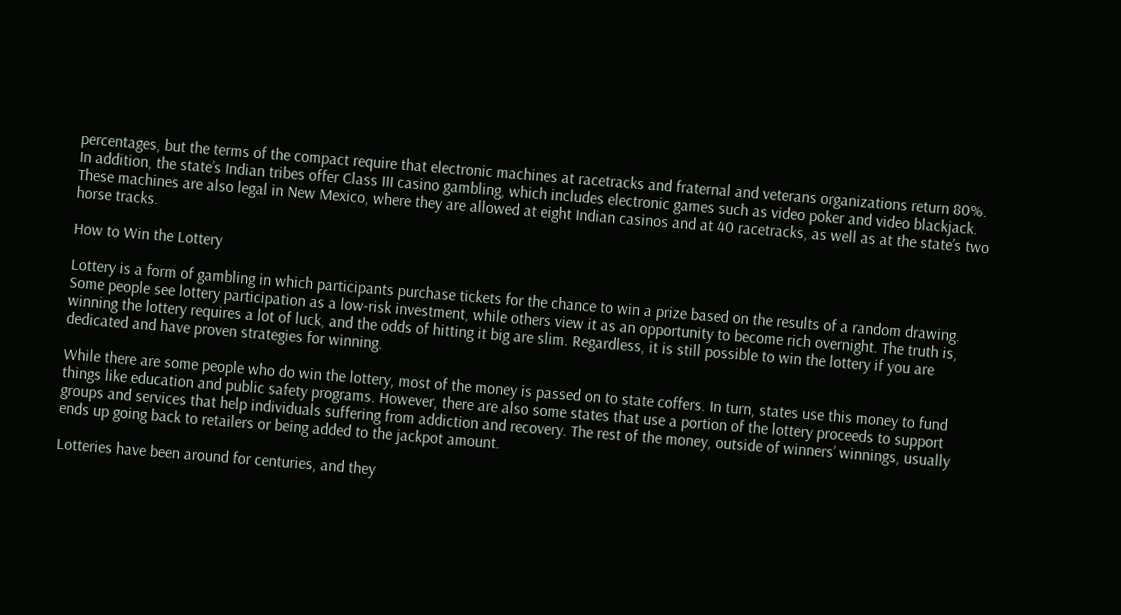percentages, but the terms of the compact require that electronic machines at racetracks and fraternal and veterans organizations return 80%. In addition, the state’s Indian tribes offer Class III casino gambling, which includes electronic games such as video poker and video blackjack. These machines are also legal in New Mexico, where they are allowed at eight Indian casinos and at 40 racetracks, as well as at the state’s two horse tracks.

How to Win the Lottery

Lottery is a form of gambling in which participants purchase tickets for the chance to win a prize based on the results of a random drawing. Some people see lottery participation as a low-risk investment, while others view it as an opportunity to become rich overnight. The truth is, winning the lottery requires a lot of luck, and the odds of hitting it big are slim. Regardless, it is still possible to win the lottery if you are dedicated and have proven strategies for winning.

While there are some people who do win the lottery, most of the money is passed on to state coffers. In turn, states use this money to fund things like education and public safety programs. However, there are also some states that use a portion of the lottery proceeds to support groups and services that help individuals suffering from addiction and recovery. The rest of the money, outside of winners’ winnings, usually ends up going back to retailers or being added to the jackpot amount.

Lotteries have been around for centuries, and they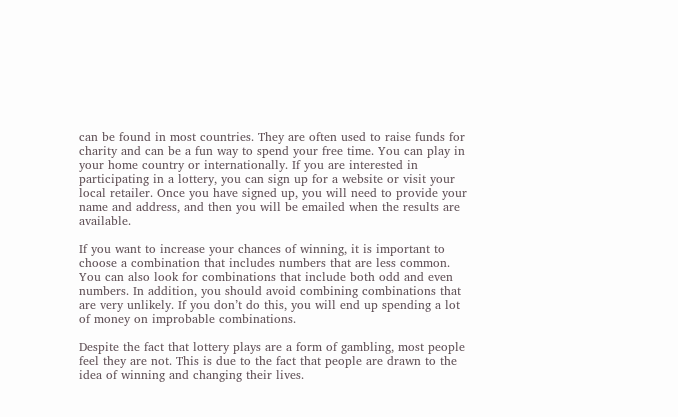can be found in most countries. They are often used to raise funds for charity and can be a fun way to spend your free time. You can play in your home country or internationally. If you are interested in participating in a lottery, you can sign up for a website or visit your local retailer. Once you have signed up, you will need to provide your name and address, and then you will be emailed when the results are available.

If you want to increase your chances of winning, it is important to choose a combination that includes numbers that are less common. You can also look for combinations that include both odd and even numbers. In addition, you should avoid combining combinations that are very unlikely. If you don’t do this, you will end up spending a lot of money on improbable combinations.

Despite the fact that lottery plays are a form of gambling, most people feel they are not. This is due to the fact that people are drawn to the idea of winning and changing their lives.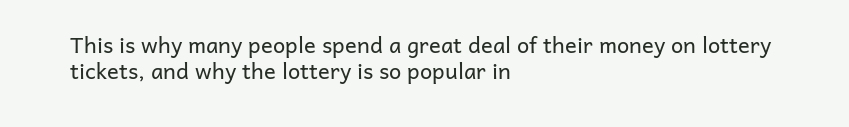This is why many people spend a great deal of their money on lottery tickets, and why the lottery is so popular in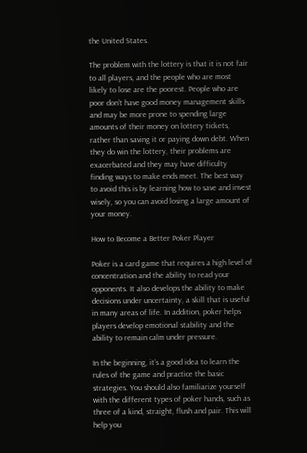the United States.

The problem with the lottery is that it is not fair to all players, and the people who are most likely to lose are the poorest. People who are poor don’t have good money management skills and may be more prone to spending large amounts of their money on lottery tickets, rather than saving it or paying down debt. When they do win the lottery, their problems are exacerbated and they may have difficulty finding ways to make ends meet. The best way to avoid this is by learning how to save and invest wisely, so you can avoid losing a large amount of your money.

How to Become a Better Poker Player

Poker is a card game that requires a high level of concentration and the ability to read your opponents. It also develops the ability to make decisions under uncertainty, a skill that is useful in many areas of life. In addition, poker helps players develop emotional stability and the ability to remain calm under pressure.

In the beginning, it’s a good idea to learn the rules of the game and practice the basic strategies. You should also familiarize yourself with the different types of poker hands, such as three of a kind, straight, flush and pair. This will help you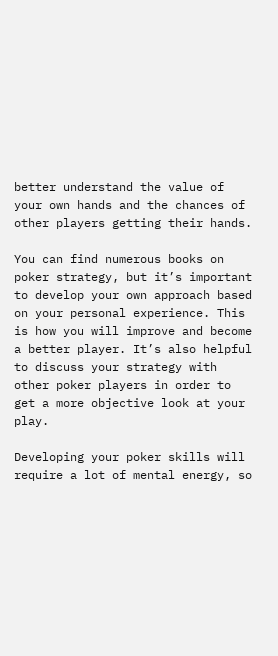better understand the value of your own hands and the chances of other players getting their hands.

You can find numerous books on poker strategy, but it’s important to develop your own approach based on your personal experience. This is how you will improve and become a better player. It’s also helpful to discuss your strategy with other poker players in order to get a more objective look at your play.

Developing your poker skills will require a lot of mental energy, so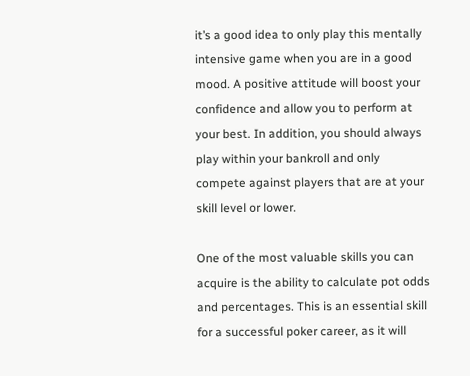it’s a good idea to only play this mentally intensive game when you are in a good mood. A positive attitude will boost your confidence and allow you to perform at your best. In addition, you should always play within your bankroll and only compete against players that are at your skill level or lower.

One of the most valuable skills you can acquire is the ability to calculate pot odds and percentages. This is an essential skill for a successful poker career, as it will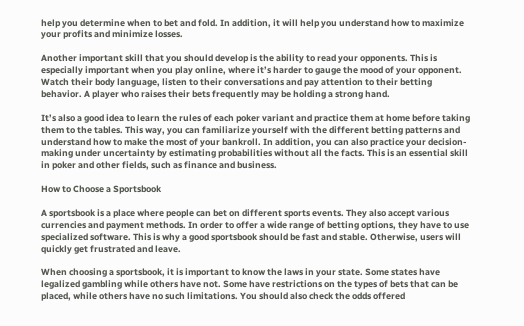help you determine when to bet and fold. In addition, it will help you understand how to maximize your profits and minimize losses.

Another important skill that you should develop is the ability to read your opponents. This is especially important when you play online, where it’s harder to gauge the mood of your opponent. Watch their body language, listen to their conversations and pay attention to their betting behavior. A player who raises their bets frequently may be holding a strong hand.

It’s also a good idea to learn the rules of each poker variant and practice them at home before taking them to the tables. This way, you can familiarize yourself with the different betting patterns and understand how to make the most of your bankroll. In addition, you can also practice your decision-making under uncertainty by estimating probabilities without all the facts. This is an essential skill in poker and other fields, such as finance and business.

How to Choose a Sportsbook

A sportsbook is a place where people can bet on different sports events. They also accept various currencies and payment methods. In order to offer a wide range of betting options, they have to use specialized software. This is why a good sportsbook should be fast and stable. Otherwise, users will quickly get frustrated and leave.

When choosing a sportsbook, it is important to know the laws in your state. Some states have legalized gambling while others have not. Some have restrictions on the types of bets that can be placed, while others have no such limitations. You should also check the odds offered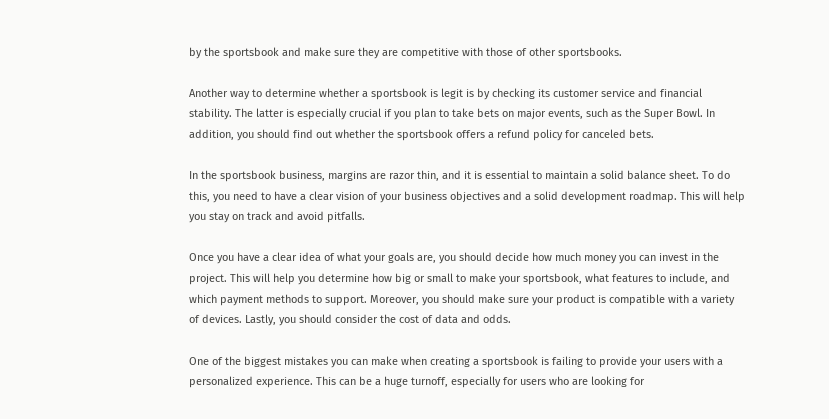by the sportsbook and make sure they are competitive with those of other sportsbooks.

Another way to determine whether a sportsbook is legit is by checking its customer service and financial stability. The latter is especially crucial if you plan to take bets on major events, such as the Super Bowl. In addition, you should find out whether the sportsbook offers a refund policy for canceled bets.

In the sportsbook business, margins are razor thin, and it is essential to maintain a solid balance sheet. To do this, you need to have a clear vision of your business objectives and a solid development roadmap. This will help you stay on track and avoid pitfalls.

Once you have a clear idea of what your goals are, you should decide how much money you can invest in the project. This will help you determine how big or small to make your sportsbook, what features to include, and which payment methods to support. Moreover, you should make sure your product is compatible with a variety of devices. Lastly, you should consider the cost of data and odds.

One of the biggest mistakes you can make when creating a sportsbook is failing to provide your users with a personalized experience. This can be a huge turnoff, especially for users who are looking for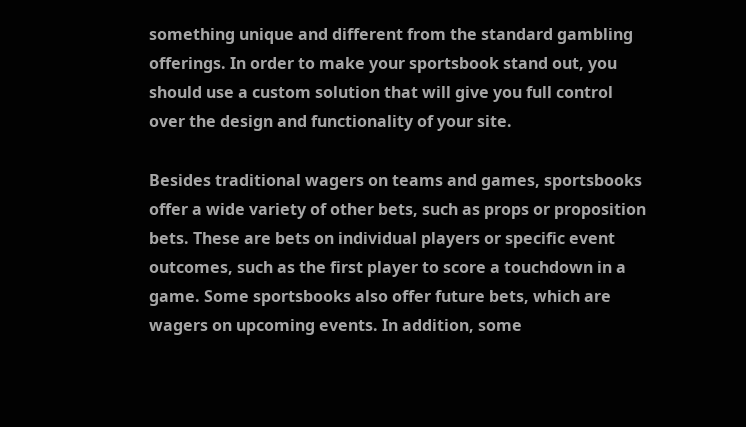something unique and different from the standard gambling offerings. In order to make your sportsbook stand out, you should use a custom solution that will give you full control over the design and functionality of your site.

Besides traditional wagers on teams and games, sportsbooks offer a wide variety of other bets, such as props or proposition bets. These are bets on individual players or specific event outcomes, such as the first player to score a touchdown in a game. Some sportsbooks also offer future bets, which are wagers on upcoming events. In addition, some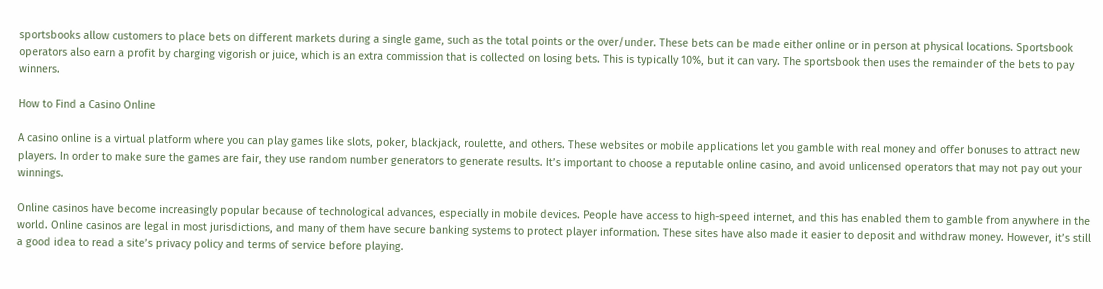sportsbooks allow customers to place bets on different markets during a single game, such as the total points or the over/under. These bets can be made either online or in person at physical locations. Sportsbook operators also earn a profit by charging vigorish or juice, which is an extra commission that is collected on losing bets. This is typically 10%, but it can vary. The sportsbook then uses the remainder of the bets to pay winners.

How to Find a Casino Online

A casino online is a virtual platform where you can play games like slots, poker, blackjack, roulette, and others. These websites or mobile applications let you gamble with real money and offer bonuses to attract new players. In order to make sure the games are fair, they use random number generators to generate results. It’s important to choose a reputable online casino, and avoid unlicensed operators that may not pay out your winnings.

Online casinos have become increasingly popular because of technological advances, especially in mobile devices. People have access to high-speed internet, and this has enabled them to gamble from anywhere in the world. Online casinos are legal in most jurisdictions, and many of them have secure banking systems to protect player information. These sites have also made it easier to deposit and withdraw money. However, it’s still a good idea to read a site’s privacy policy and terms of service before playing.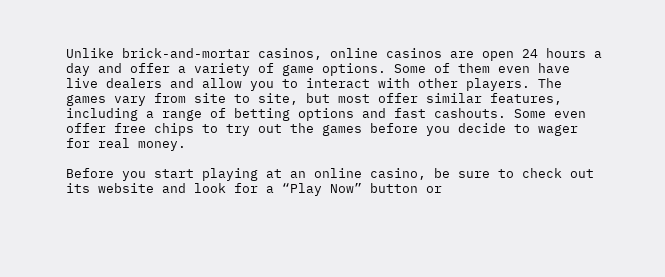Unlike brick-and-mortar casinos, online casinos are open 24 hours a day and offer a variety of game options. Some of them even have live dealers and allow you to interact with other players. The games vary from site to site, but most offer similar features, including a range of betting options and fast cashouts. Some even offer free chips to try out the games before you decide to wager for real money.

Before you start playing at an online casino, be sure to check out its website and look for a “Play Now” button or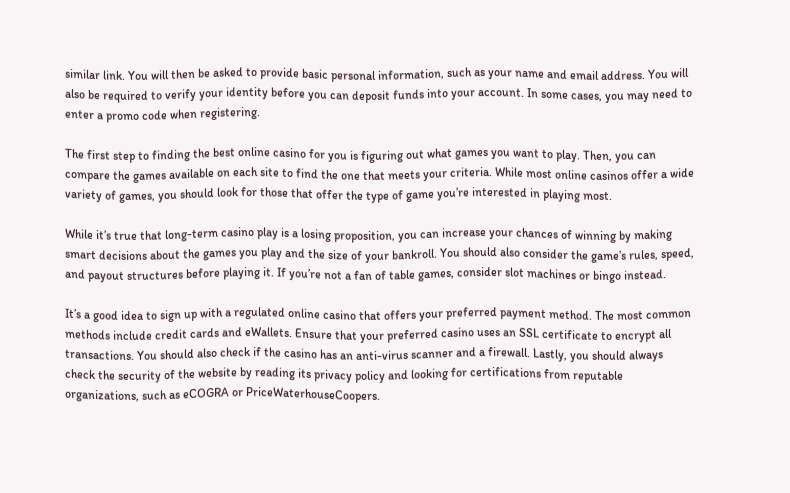similar link. You will then be asked to provide basic personal information, such as your name and email address. You will also be required to verify your identity before you can deposit funds into your account. In some cases, you may need to enter a promo code when registering.

The first step to finding the best online casino for you is figuring out what games you want to play. Then, you can compare the games available on each site to find the one that meets your criteria. While most online casinos offer a wide variety of games, you should look for those that offer the type of game you’re interested in playing most.

While it’s true that long-term casino play is a losing proposition, you can increase your chances of winning by making smart decisions about the games you play and the size of your bankroll. You should also consider the game’s rules, speed, and payout structures before playing it. If you’re not a fan of table games, consider slot machines or bingo instead.

It’s a good idea to sign up with a regulated online casino that offers your preferred payment method. The most common methods include credit cards and eWallets. Ensure that your preferred casino uses an SSL certificate to encrypt all transactions. You should also check if the casino has an anti-virus scanner and a firewall. Lastly, you should always check the security of the website by reading its privacy policy and looking for certifications from reputable organizations, such as eCOGRA or PriceWaterhouseCoopers.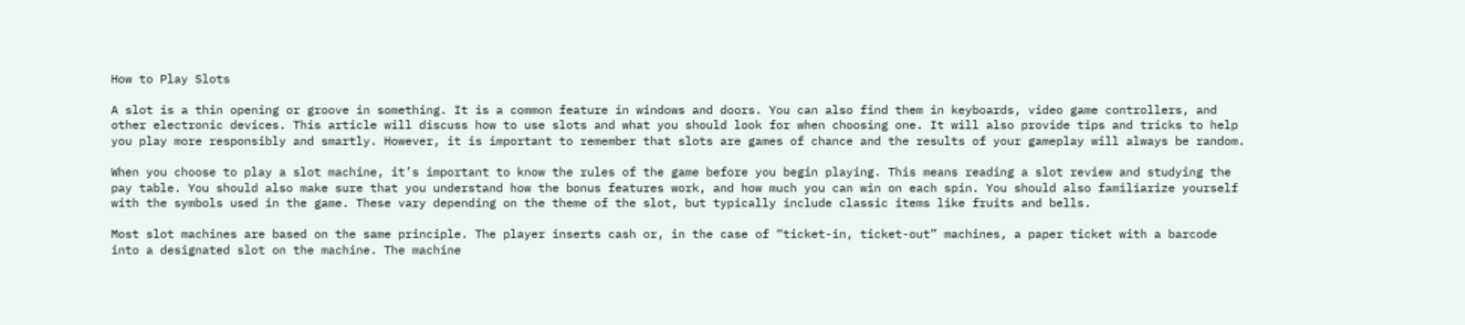How to Play Slots

A slot is a thin opening or groove in something. It is a common feature in windows and doors. You can also find them in keyboards, video game controllers, and other electronic devices. This article will discuss how to use slots and what you should look for when choosing one. It will also provide tips and tricks to help you play more responsibly and smartly. However, it is important to remember that slots are games of chance and the results of your gameplay will always be random.

When you choose to play a slot machine, it’s important to know the rules of the game before you begin playing. This means reading a slot review and studying the pay table. You should also make sure that you understand how the bonus features work, and how much you can win on each spin. You should also familiarize yourself with the symbols used in the game. These vary depending on the theme of the slot, but typically include classic items like fruits and bells.

Most slot machines are based on the same principle. The player inserts cash or, in the case of “ticket-in, ticket-out” machines, a paper ticket with a barcode into a designated slot on the machine. The machine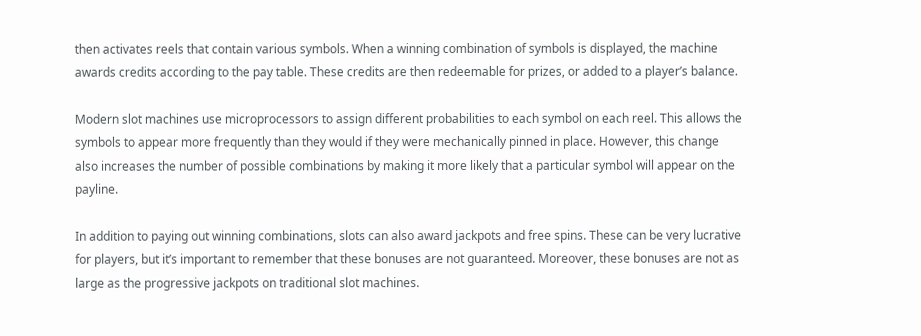then activates reels that contain various symbols. When a winning combination of symbols is displayed, the machine awards credits according to the pay table. These credits are then redeemable for prizes, or added to a player’s balance.

Modern slot machines use microprocessors to assign different probabilities to each symbol on each reel. This allows the symbols to appear more frequently than they would if they were mechanically pinned in place. However, this change also increases the number of possible combinations by making it more likely that a particular symbol will appear on the payline.

In addition to paying out winning combinations, slots can also award jackpots and free spins. These can be very lucrative for players, but it’s important to remember that these bonuses are not guaranteed. Moreover, these bonuses are not as large as the progressive jackpots on traditional slot machines.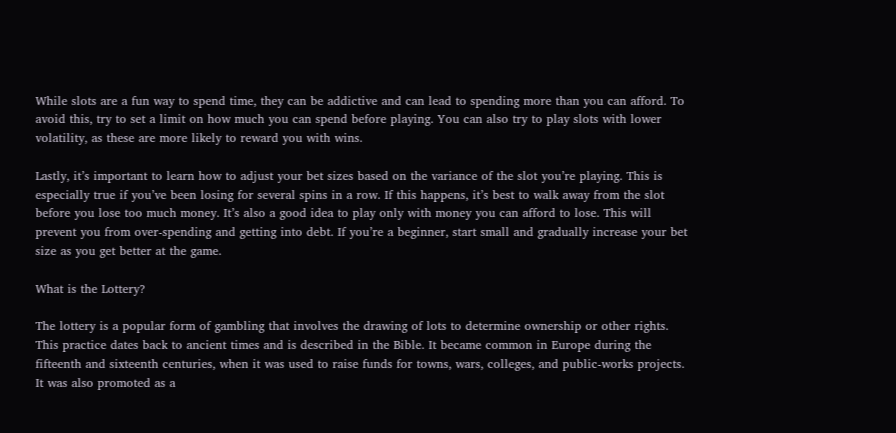While slots are a fun way to spend time, they can be addictive and can lead to spending more than you can afford. To avoid this, try to set a limit on how much you can spend before playing. You can also try to play slots with lower volatility, as these are more likely to reward you with wins.

Lastly, it’s important to learn how to adjust your bet sizes based on the variance of the slot you’re playing. This is especially true if you’ve been losing for several spins in a row. If this happens, it’s best to walk away from the slot before you lose too much money. It’s also a good idea to play only with money you can afford to lose. This will prevent you from over-spending and getting into debt. If you’re a beginner, start small and gradually increase your bet size as you get better at the game.

What is the Lottery?

The lottery is a popular form of gambling that involves the drawing of lots to determine ownership or other rights. This practice dates back to ancient times and is described in the Bible. It became common in Europe during the fifteenth and sixteenth centuries, when it was used to raise funds for towns, wars, colleges, and public-works projects. It was also promoted as a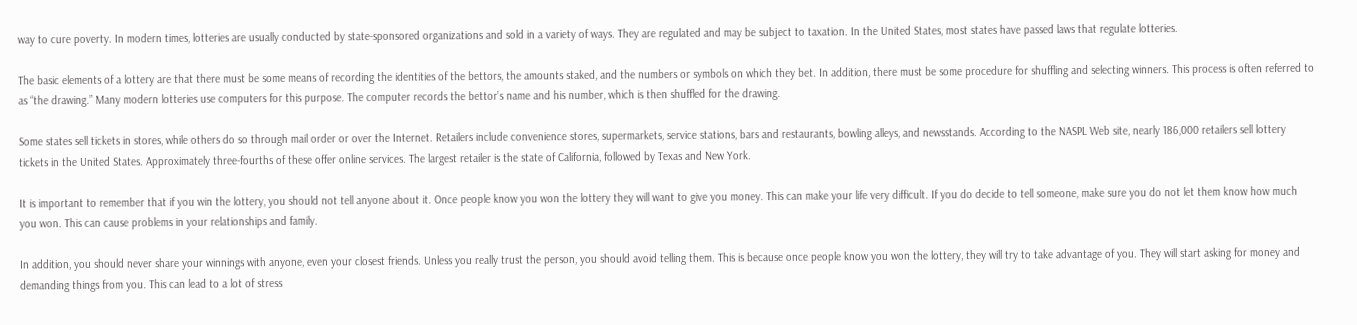way to cure poverty. In modern times, lotteries are usually conducted by state-sponsored organizations and sold in a variety of ways. They are regulated and may be subject to taxation. In the United States, most states have passed laws that regulate lotteries.

The basic elements of a lottery are that there must be some means of recording the identities of the bettors, the amounts staked, and the numbers or symbols on which they bet. In addition, there must be some procedure for shuffling and selecting winners. This process is often referred to as “the drawing.” Many modern lotteries use computers for this purpose. The computer records the bettor’s name and his number, which is then shuffled for the drawing.

Some states sell tickets in stores, while others do so through mail order or over the Internet. Retailers include convenience stores, supermarkets, service stations, bars and restaurants, bowling alleys, and newsstands. According to the NASPL Web site, nearly 186,000 retailers sell lottery tickets in the United States. Approximately three-fourths of these offer online services. The largest retailer is the state of California, followed by Texas and New York.

It is important to remember that if you win the lottery, you should not tell anyone about it. Once people know you won the lottery they will want to give you money. This can make your life very difficult. If you do decide to tell someone, make sure you do not let them know how much you won. This can cause problems in your relationships and family.

In addition, you should never share your winnings with anyone, even your closest friends. Unless you really trust the person, you should avoid telling them. This is because once people know you won the lottery, they will try to take advantage of you. They will start asking for money and demanding things from you. This can lead to a lot of stress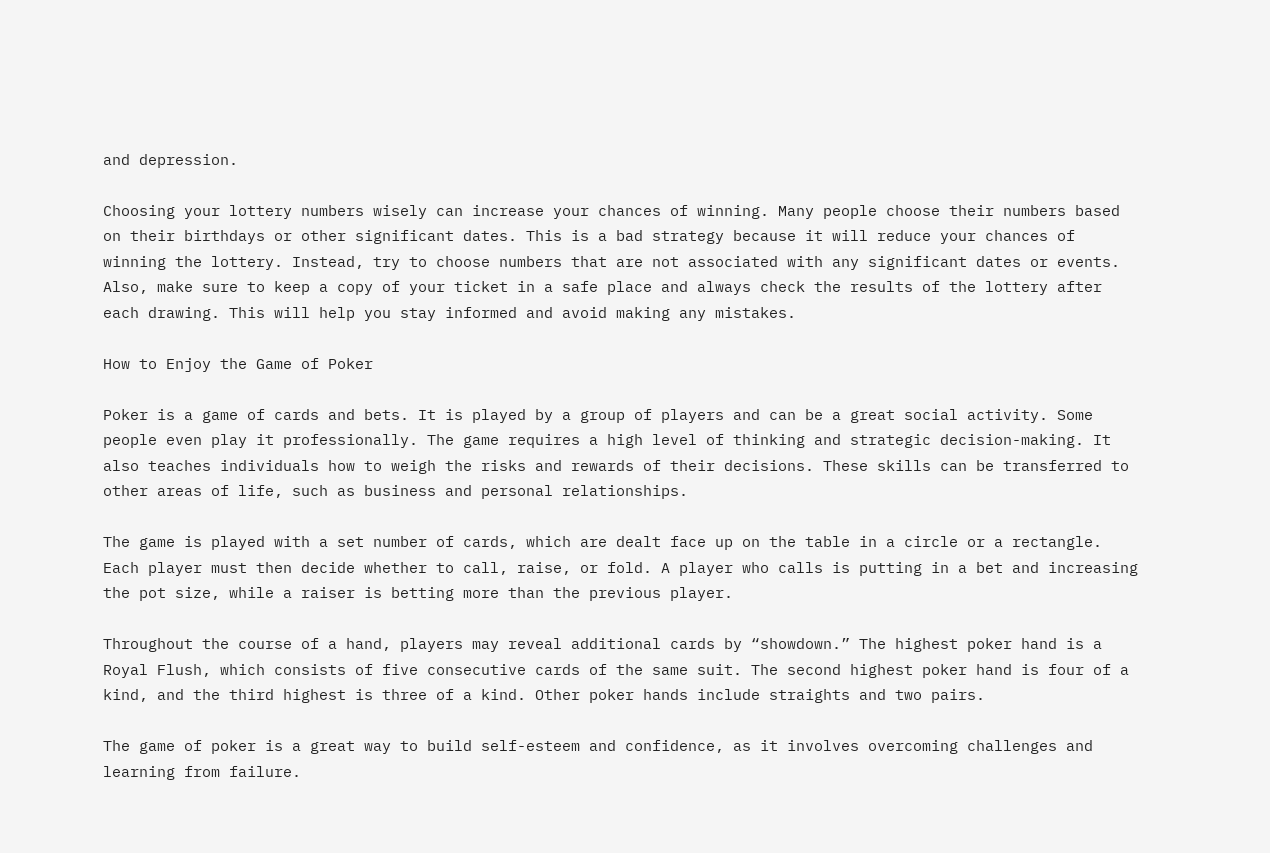and depression.

Choosing your lottery numbers wisely can increase your chances of winning. Many people choose their numbers based on their birthdays or other significant dates. This is a bad strategy because it will reduce your chances of winning the lottery. Instead, try to choose numbers that are not associated with any significant dates or events. Also, make sure to keep a copy of your ticket in a safe place and always check the results of the lottery after each drawing. This will help you stay informed and avoid making any mistakes.

How to Enjoy the Game of Poker

Poker is a game of cards and bets. It is played by a group of players and can be a great social activity. Some people even play it professionally. The game requires a high level of thinking and strategic decision-making. It also teaches individuals how to weigh the risks and rewards of their decisions. These skills can be transferred to other areas of life, such as business and personal relationships.

The game is played with a set number of cards, which are dealt face up on the table in a circle or a rectangle. Each player must then decide whether to call, raise, or fold. A player who calls is putting in a bet and increasing the pot size, while a raiser is betting more than the previous player.

Throughout the course of a hand, players may reveal additional cards by “showdown.” The highest poker hand is a Royal Flush, which consists of five consecutive cards of the same suit. The second highest poker hand is four of a kind, and the third highest is three of a kind. Other poker hands include straights and two pairs.

The game of poker is a great way to build self-esteem and confidence, as it involves overcoming challenges and learning from failure.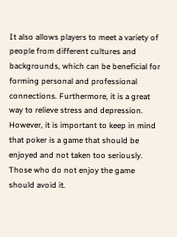It also allows players to meet a variety of people from different cultures and backgrounds, which can be beneficial for forming personal and professional connections. Furthermore, it is a great way to relieve stress and depression. However, it is important to keep in mind that poker is a game that should be enjoyed and not taken too seriously. Those who do not enjoy the game should avoid it.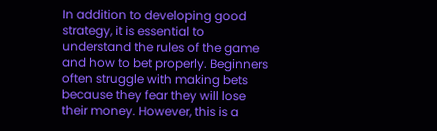In addition to developing good strategy, it is essential to understand the rules of the game and how to bet properly. Beginners often struggle with making bets because they fear they will lose their money. However, this is a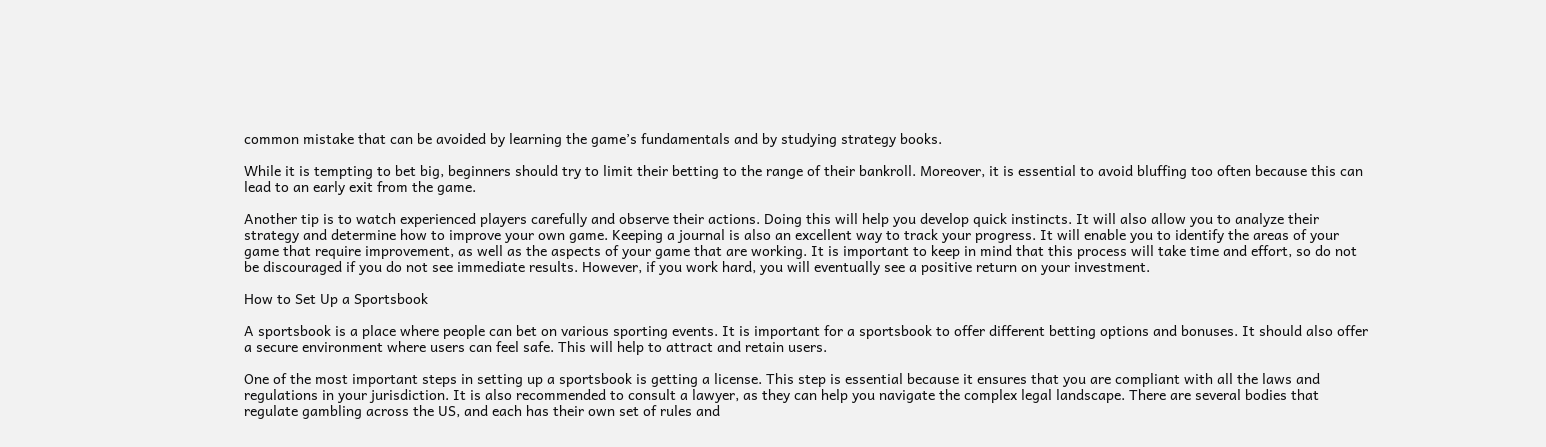common mistake that can be avoided by learning the game’s fundamentals and by studying strategy books.

While it is tempting to bet big, beginners should try to limit their betting to the range of their bankroll. Moreover, it is essential to avoid bluffing too often because this can lead to an early exit from the game.

Another tip is to watch experienced players carefully and observe their actions. Doing this will help you develop quick instincts. It will also allow you to analyze their strategy and determine how to improve your own game. Keeping a journal is also an excellent way to track your progress. It will enable you to identify the areas of your game that require improvement, as well as the aspects of your game that are working. It is important to keep in mind that this process will take time and effort, so do not be discouraged if you do not see immediate results. However, if you work hard, you will eventually see a positive return on your investment.

How to Set Up a Sportsbook

A sportsbook is a place where people can bet on various sporting events. It is important for a sportsbook to offer different betting options and bonuses. It should also offer a secure environment where users can feel safe. This will help to attract and retain users.

One of the most important steps in setting up a sportsbook is getting a license. This step is essential because it ensures that you are compliant with all the laws and regulations in your jurisdiction. It is also recommended to consult a lawyer, as they can help you navigate the complex legal landscape. There are several bodies that regulate gambling across the US, and each has their own set of rules and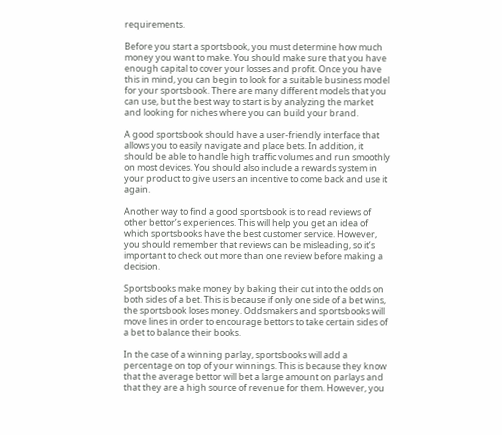requirements.

Before you start a sportsbook, you must determine how much money you want to make. You should make sure that you have enough capital to cover your losses and profit. Once you have this in mind, you can begin to look for a suitable business model for your sportsbook. There are many different models that you can use, but the best way to start is by analyzing the market and looking for niches where you can build your brand.

A good sportsbook should have a user-friendly interface that allows you to easily navigate and place bets. In addition, it should be able to handle high traffic volumes and run smoothly on most devices. You should also include a rewards system in your product to give users an incentive to come back and use it again.

Another way to find a good sportsbook is to read reviews of other bettor’s experiences. This will help you get an idea of which sportsbooks have the best customer service. However, you should remember that reviews can be misleading, so it’s important to check out more than one review before making a decision.

Sportsbooks make money by baking their cut into the odds on both sides of a bet. This is because if only one side of a bet wins, the sportsbook loses money. Oddsmakers and sportsbooks will move lines in order to encourage bettors to take certain sides of a bet to balance their books.

In the case of a winning parlay, sportsbooks will add a percentage on top of your winnings. This is because they know that the average bettor will bet a large amount on parlays and that they are a high source of revenue for them. However, you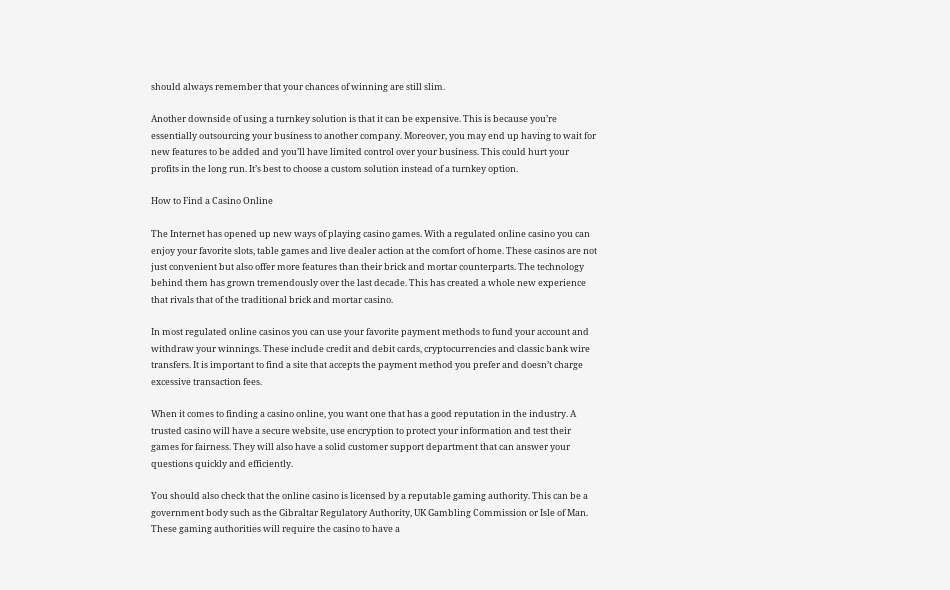should always remember that your chances of winning are still slim.

Another downside of using a turnkey solution is that it can be expensive. This is because you’re essentially outsourcing your business to another company. Moreover, you may end up having to wait for new features to be added and you’ll have limited control over your business. This could hurt your profits in the long run. It’s best to choose a custom solution instead of a turnkey option.

How to Find a Casino Online

The Internet has opened up new ways of playing casino games. With a regulated online casino you can enjoy your favorite slots, table games and live dealer action at the comfort of home. These casinos are not just convenient but also offer more features than their brick and mortar counterparts. The technology behind them has grown tremendously over the last decade. This has created a whole new experience that rivals that of the traditional brick and mortar casino.

In most regulated online casinos you can use your favorite payment methods to fund your account and withdraw your winnings. These include credit and debit cards, cryptocurrencies and classic bank wire transfers. It is important to find a site that accepts the payment method you prefer and doesn’t charge excessive transaction fees.

When it comes to finding a casino online, you want one that has a good reputation in the industry. A trusted casino will have a secure website, use encryption to protect your information and test their games for fairness. They will also have a solid customer support department that can answer your questions quickly and efficiently.

You should also check that the online casino is licensed by a reputable gaming authority. This can be a government body such as the Gibraltar Regulatory Authority, UK Gambling Commission or Isle of Man. These gaming authorities will require the casino to have a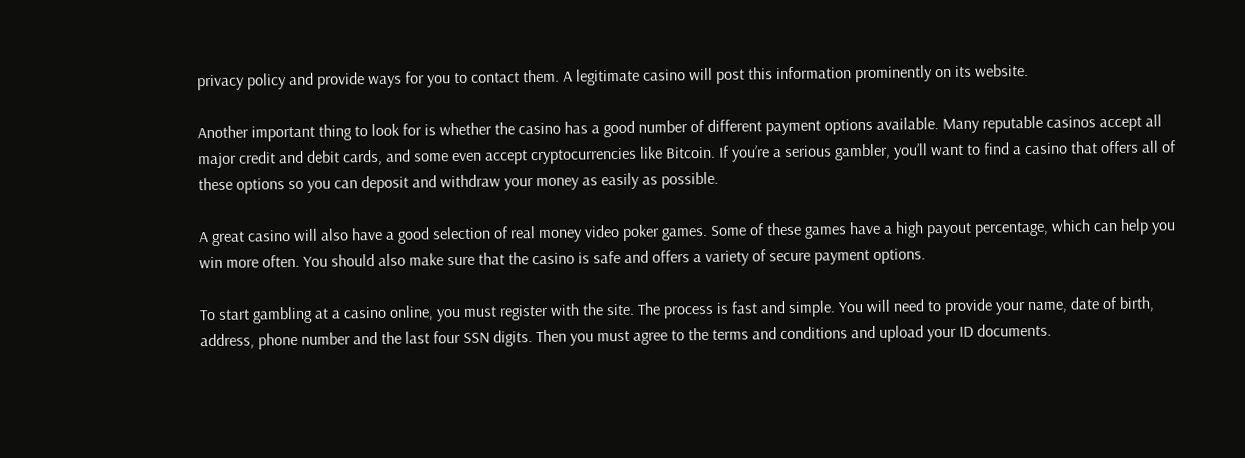privacy policy and provide ways for you to contact them. A legitimate casino will post this information prominently on its website.

Another important thing to look for is whether the casino has a good number of different payment options available. Many reputable casinos accept all major credit and debit cards, and some even accept cryptocurrencies like Bitcoin. If you’re a serious gambler, you’ll want to find a casino that offers all of these options so you can deposit and withdraw your money as easily as possible.

A great casino will also have a good selection of real money video poker games. Some of these games have a high payout percentage, which can help you win more often. You should also make sure that the casino is safe and offers a variety of secure payment options.

To start gambling at a casino online, you must register with the site. The process is fast and simple. You will need to provide your name, date of birth, address, phone number and the last four SSN digits. Then you must agree to the terms and conditions and upload your ID documents.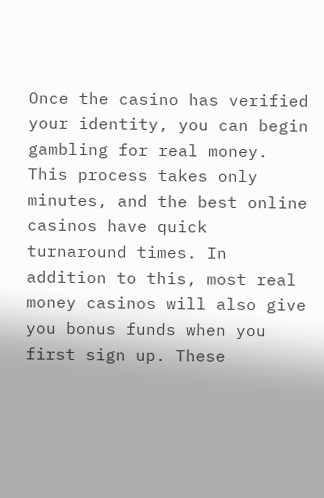Once the casino has verified your identity, you can begin gambling for real money. This process takes only minutes, and the best online casinos have quick turnaround times. In addition to this, most real money casinos will also give you bonus funds when you first sign up. These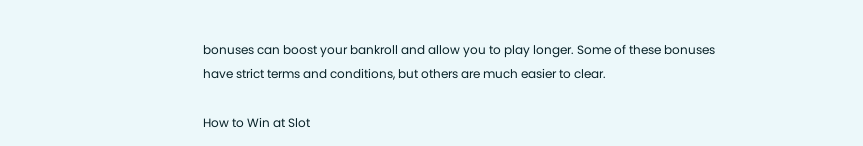bonuses can boost your bankroll and allow you to play longer. Some of these bonuses have strict terms and conditions, but others are much easier to clear.

How to Win at Slot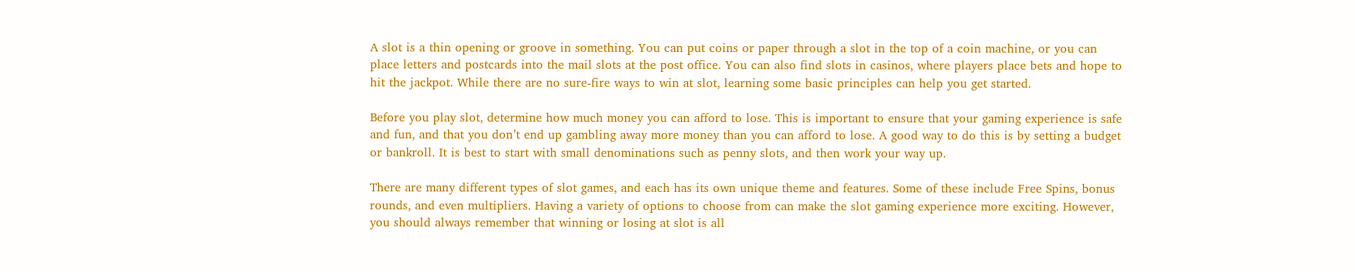A slot is a thin opening or groove in something. You can put coins or paper through a slot in the top of a coin machine, or you can place letters and postcards into the mail slots at the post office. You can also find slots in casinos, where players place bets and hope to hit the jackpot. While there are no sure-fire ways to win at slot, learning some basic principles can help you get started.

Before you play slot, determine how much money you can afford to lose. This is important to ensure that your gaming experience is safe and fun, and that you don’t end up gambling away more money than you can afford to lose. A good way to do this is by setting a budget or bankroll. It is best to start with small denominations such as penny slots, and then work your way up.

There are many different types of slot games, and each has its own unique theme and features. Some of these include Free Spins, bonus rounds, and even multipliers. Having a variety of options to choose from can make the slot gaming experience more exciting. However, you should always remember that winning or losing at slot is all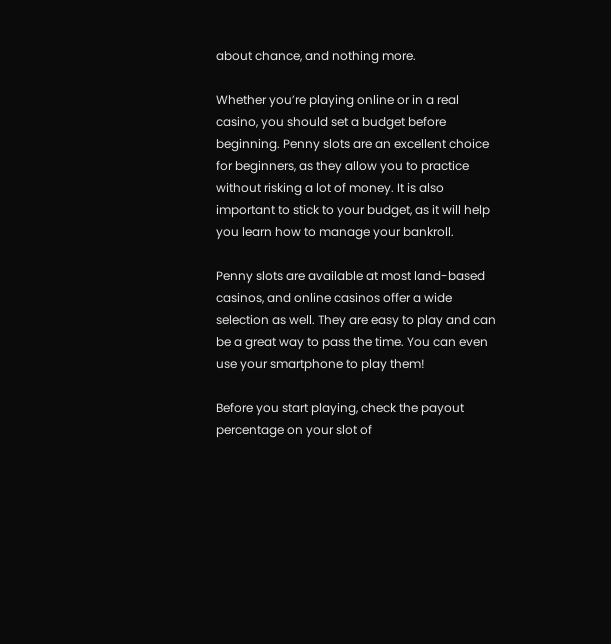about chance, and nothing more.

Whether you’re playing online or in a real casino, you should set a budget before beginning. Penny slots are an excellent choice for beginners, as they allow you to practice without risking a lot of money. It is also important to stick to your budget, as it will help you learn how to manage your bankroll.

Penny slots are available at most land-based casinos, and online casinos offer a wide selection as well. They are easy to play and can be a great way to pass the time. You can even use your smartphone to play them!

Before you start playing, check the payout percentage on your slot of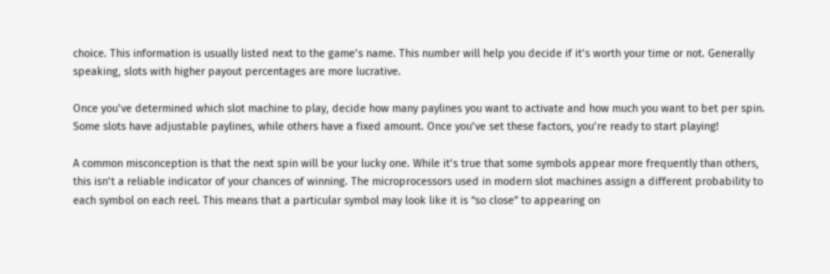choice. This information is usually listed next to the game’s name. This number will help you decide if it’s worth your time or not. Generally speaking, slots with higher payout percentages are more lucrative.

Once you’ve determined which slot machine to play, decide how many paylines you want to activate and how much you want to bet per spin. Some slots have adjustable paylines, while others have a fixed amount. Once you’ve set these factors, you’re ready to start playing!

A common misconception is that the next spin will be your lucky one. While it’s true that some symbols appear more frequently than others, this isn’t a reliable indicator of your chances of winning. The microprocessors used in modern slot machines assign a different probability to each symbol on each reel. This means that a particular symbol may look like it is “so close” to appearing on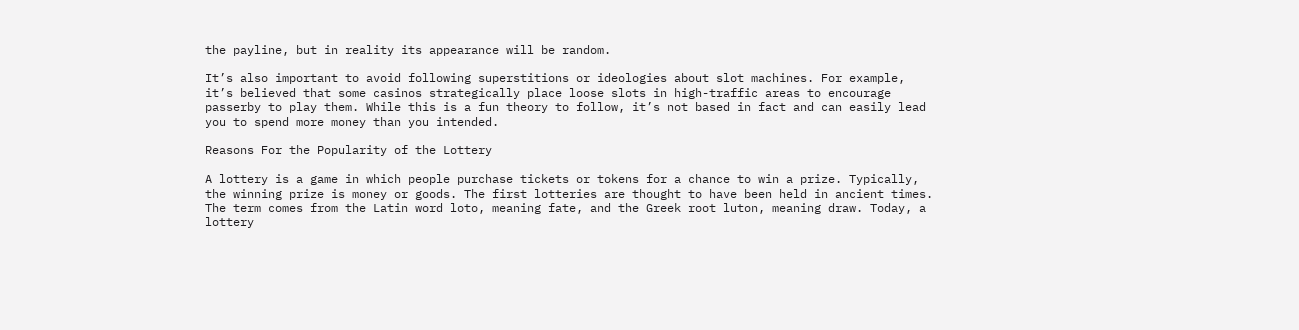the payline, but in reality its appearance will be random.

It’s also important to avoid following superstitions or ideologies about slot machines. For example, it’s believed that some casinos strategically place loose slots in high-traffic areas to encourage passerby to play them. While this is a fun theory to follow, it’s not based in fact and can easily lead you to spend more money than you intended.

Reasons For the Popularity of the Lottery

A lottery is a game in which people purchase tickets or tokens for a chance to win a prize. Typically, the winning prize is money or goods. The first lotteries are thought to have been held in ancient times. The term comes from the Latin word loto, meaning fate, and the Greek root luton, meaning draw. Today, a lottery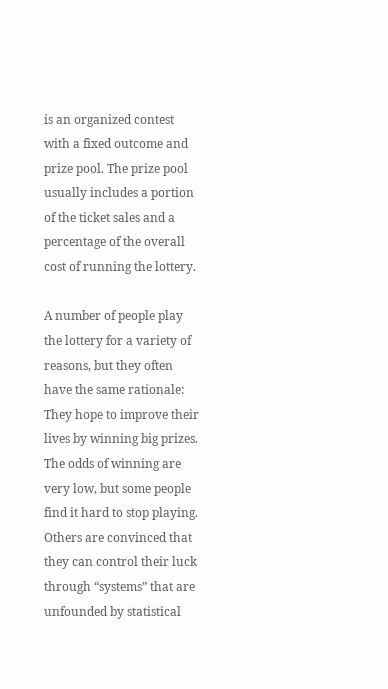is an organized contest with a fixed outcome and prize pool. The prize pool usually includes a portion of the ticket sales and a percentage of the overall cost of running the lottery.

A number of people play the lottery for a variety of reasons, but they often have the same rationale: They hope to improve their lives by winning big prizes. The odds of winning are very low, but some people find it hard to stop playing. Others are convinced that they can control their luck through “systems” that are unfounded by statistical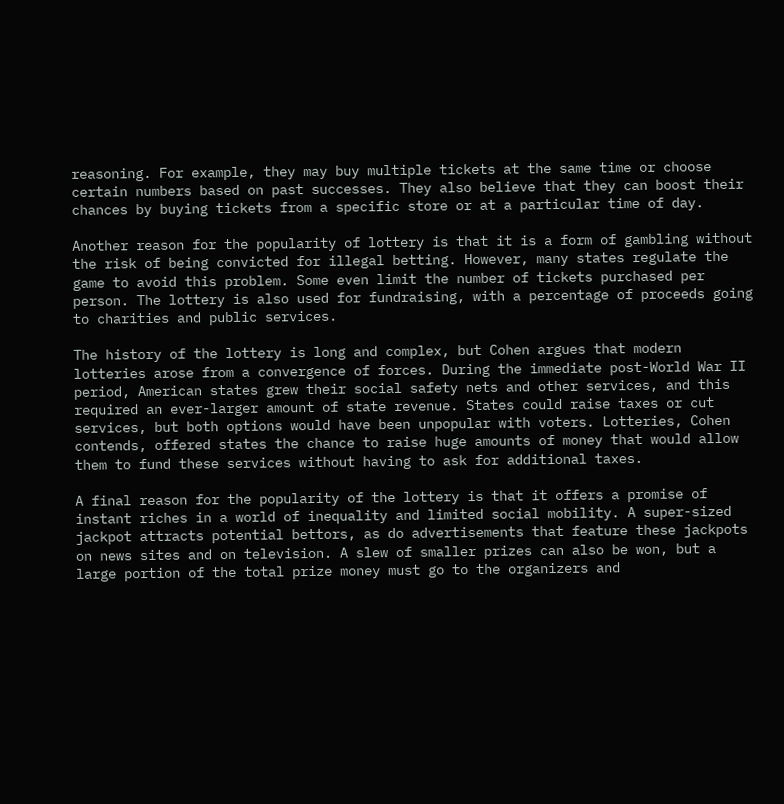reasoning. For example, they may buy multiple tickets at the same time or choose certain numbers based on past successes. They also believe that they can boost their chances by buying tickets from a specific store or at a particular time of day.

Another reason for the popularity of lottery is that it is a form of gambling without the risk of being convicted for illegal betting. However, many states regulate the game to avoid this problem. Some even limit the number of tickets purchased per person. The lottery is also used for fundraising, with a percentage of proceeds going to charities and public services.

The history of the lottery is long and complex, but Cohen argues that modern lotteries arose from a convergence of forces. During the immediate post-World War II period, American states grew their social safety nets and other services, and this required an ever-larger amount of state revenue. States could raise taxes or cut services, but both options would have been unpopular with voters. Lotteries, Cohen contends, offered states the chance to raise huge amounts of money that would allow them to fund these services without having to ask for additional taxes.

A final reason for the popularity of the lottery is that it offers a promise of instant riches in a world of inequality and limited social mobility. A super-sized jackpot attracts potential bettors, as do advertisements that feature these jackpots on news sites and on television. A slew of smaller prizes can also be won, but a large portion of the total prize money must go to the organizers and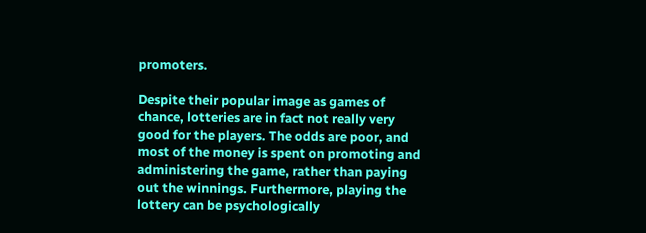promoters.

Despite their popular image as games of chance, lotteries are in fact not really very good for the players. The odds are poor, and most of the money is spent on promoting and administering the game, rather than paying out the winnings. Furthermore, playing the lottery can be psychologically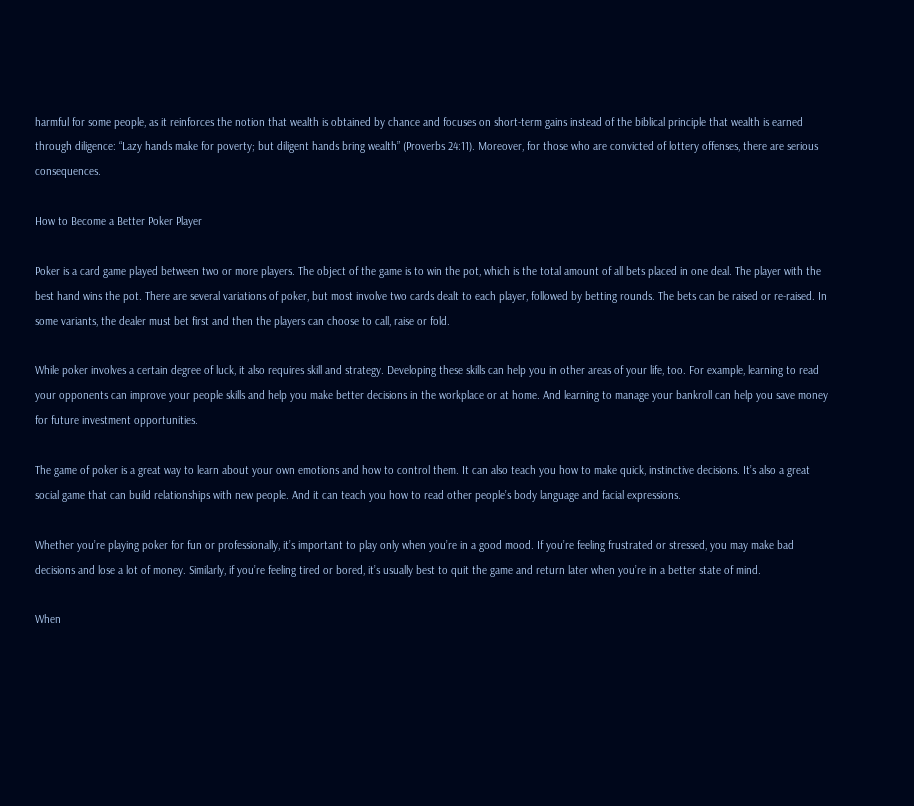harmful for some people, as it reinforces the notion that wealth is obtained by chance and focuses on short-term gains instead of the biblical principle that wealth is earned through diligence: “Lazy hands make for poverty; but diligent hands bring wealth” (Proverbs 24:11). Moreover, for those who are convicted of lottery offenses, there are serious consequences.

How to Become a Better Poker Player

Poker is a card game played between two or more players. The object of the game is to win the pot, which is the total amount of all bets placed in one deal. The player with the best hand wins the pot. There are several variations of poker, but most involve two cards dealt to each player, followed by betting rounds. The bets can be raised or re-raised. In some variants, the dealer must bet first and then the players can choose to call, raise or fold.

While poker involves a certain degree of luck, it also requires skill and strategy. Developing these skills can help you in other areas of your life, too. For example, learning to read your opponents can improve your people skills and help you make better decisions in the workplace or at home. And learning to manage your bankroll can help you save money for future investment opportunities.

The game of poker is a great way to learn about your own emotions and how to control them. It can also teach you how to make quick, instinctive decisions. It’s also a great social game that can build relationships with new people. And it can teach you how to read other people’s body language and facial expressions.

Whether you’re playing poker for fun or professionally, it’s important to play only when you’re in a good mood. If you’re feeling frustrated or stressed, you may make bad decisions and lose a lot of money. Similarly, if you’re feeling tired or bored, it’s usually best to quit the game and return later when you’re in a better state of mind.

When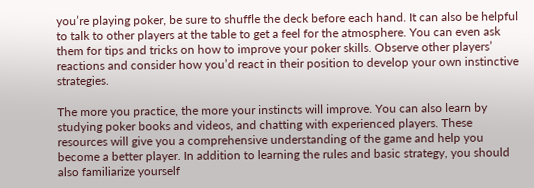you’re playing poker, be sure to shuffle the deck before each hand. It can also be helpful to talk to other players at the table to get a feel for the atmosphere. You can even ask them for tips and tricks on how to improve your poker skills. Observe other players’ reactions and consider how you’d react in their position to develop your own instinctive strategies.

The more you practice, the more your instincts will improve. You can also learn by studying poker books and videos, and chatting with experienced players. These resources will give you a comprehensive understanding of the game and help you become a better player. In addition to learning the rules and basic strategy, you should also familiarize yourself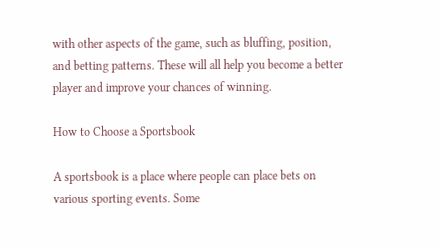with other aspects of the game, such as bluffing, position, and betting patterns. These will all help you become a better player and improve your chances of winning.

How to Choose a Sportsbook

A sportsbook is a place where people can place bets on various sporting events. Some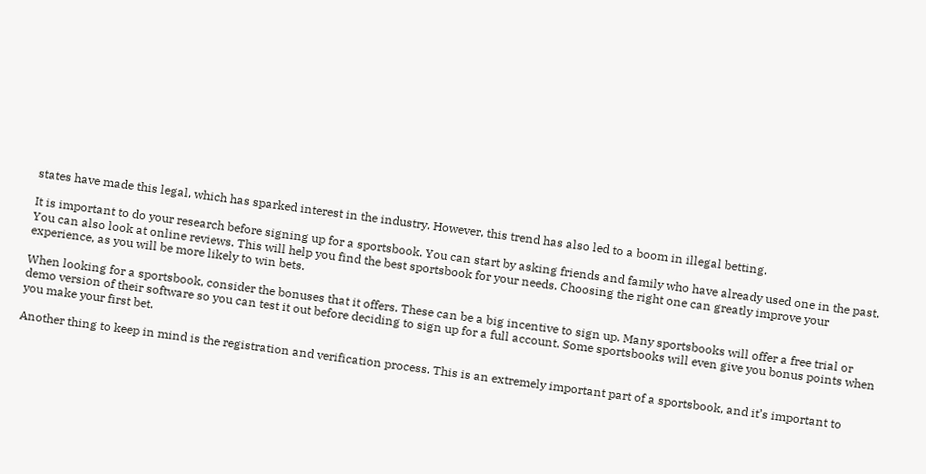states have made this legal, which has sparked interest in the industry. However, this trend has also led to a boom in illegal betting.

It is important to do your research before signing up for a sportsbook. You can start by asking friends and family who have already used one in the past. You can also look at online reviews. This will help you find the best sportsbook for your needs. Choosing the right one can greatly improve your experience, as you will be more likely to win bets.

When looking for a sportsbook, consider the bonuses that it offers. These can be a big incentive to sign up. Many sportsbooks will offer a free trial or demo version of their software so you can test it out before deciding to sign up for a full account. Some sportsbooks will even give you bonus points when you make your first bet.

Another thing to keep in mind is the registration and verification process. This is an extremely important part of a sportsbook, and it’s important to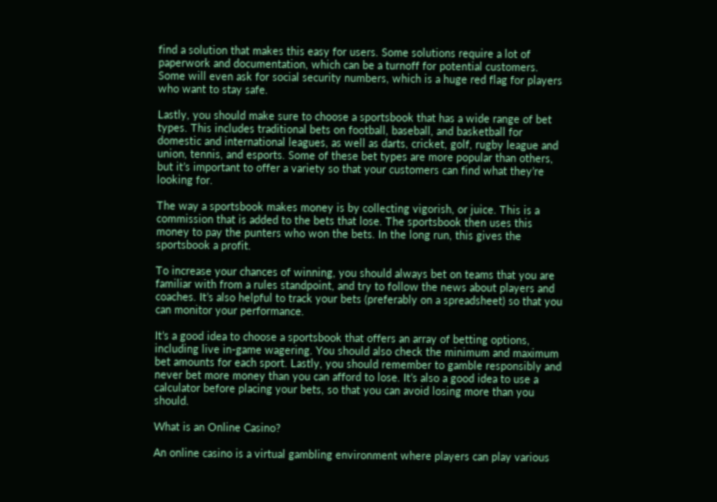find a solution that makes this easy for users. Some solutions require a lot of paperwork and documentation, which can be a turnoff for potential customers. Some will even ask for social security numbers, which is a huge red flag for players who want to stay safe.

Lastly, you should make sure to choose a sportsbook that has a wide range of bet types. This includes traditional bets on football, baseball, and basketball for domestic and international leagues, as well as darts, cricket, golf, rugby league and union, tennis, and esports. Some of these bet types are more popular than others, but it’s important to offer a variety so that your customers can find what they’re looking for.

The way a sportsbook makes money is by collecting vigorish, or juice. This is a commission that is added to the bets that lose. The sportsbook then uses this money to pay the punters who won the bets. In the long run, this gives the sportsbook a profit.

To increase your chances of winning, you should always bet on teams that you are familiar with from a rules standpoint, and try to follow the news about players and coaches. It’s also helpful to track your bets (preferably on a spreadsheet) so that you can monitor your performance.

It’s a good idea to choose a sportsbook that offers an array of betting options, including live in-game wagering. You should also check the minimum and maximum bet amounts for each sport. Lastly, you should remember to gamble responsibly and never bet more money than you can afford to lose. It’s also a good idea to use a calculator before placing your bets, so that you can avoid losing more than you should.

What is an Online Casino?

An online casino is a virtual gambling environment where players can play various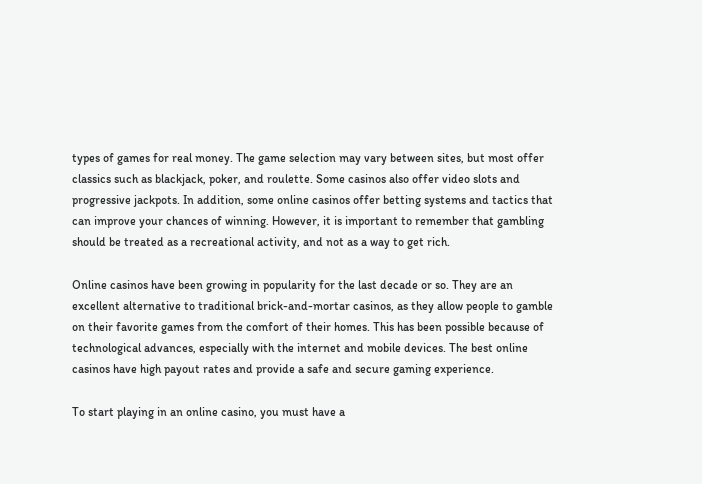types of games for real money. The game selection may vary between sites, but most offer classics such as blackjack, poker, and roulette. Some casinos also offer video slots and progressive jackpots. In addition, some online casinos offer betting systems and tactics that can improve your chances of winning. However, it is important to remember that gambling should be treated as a recreational activity, and not as a way to get rich.

Online casinos have been growing in popularity for the last decade or so. They are an excellent alternative to traditional brick-and-mortar casinos, as they allow people to gamble on their favorite games from the comfort of their homes. This has been possible because of technological advances, especially with the internet and mobile devices. The best online casinos have high payout rates and provide a safe and secure gaming experience.

To start playing in an online casino, you must have a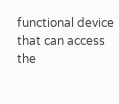functional device that can access the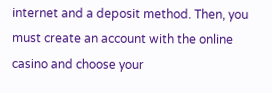internet and a deposit method. Then, you must create an account with the online casino and choose your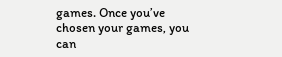games. Once you’ve chosen your games, you can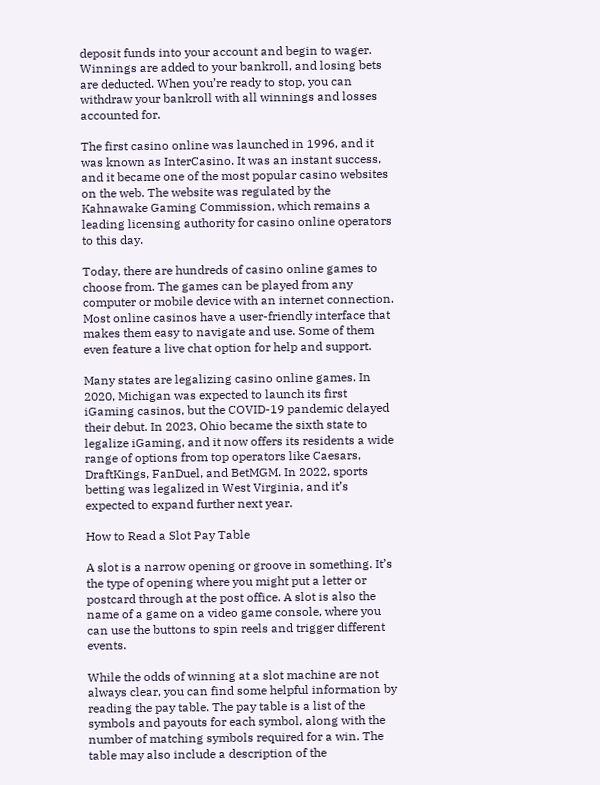deposit funds into your account and begin to wager. Winnings are added to your bankroll, and losing bets are deducted. When you’re ready to stop, you can withdraw your bankroll with all winnings and losses accounted for.

The first casino online was launched in 1996, and it was known as InterCasino. It was an instant success, and it became one of the most popular casino websites on the web. The website was regulated by the Kahnawake Gaming Commission, which remains a leading licensing authority for casino online operators to this day.

Today, there are hundreds of casino online games to choose from. The games can be played from any computer or mobile device with an internet connection. Most online casinos have a user-friendly interface that makes them easy to navigate and use. Some of them even feature a live chat option for help and support.

Many states are legalizing casino online games. In 2020, Michigan was expected to launch its first iGaming casinos, but the COVID-19 pandemic delayed their debut. In 2023, Ohio became the sixth state to legalize iGaming, and it now offers its residents a wide range of options from top operators like Caesars, DraftKings, FanDuel, and BetMGM. In 2022, sports betting was legalized in West Virginia, and it’s expected to expand further next year.

How to Read a Slot Pay Table

A slot is a narrow opening or groove in something. It’s the type of opening where you might put a letter or postcard through at the post office. A slot is also the name of a game on a video game console, where you can use the buttons to spin reels and trigger different events.

While the odds of winning at a slot machine are not always clear, you can find some helpful information by reading the pay table. The pay table is a list of the symbols and payouts for each symbol, along with the number of matching symbols required for a win. The table may also include a description of the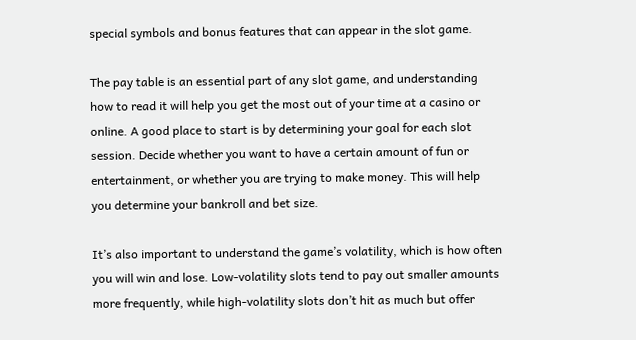special symbols and bonus features that can appear in the slot game.

The pay table is an essential part of any slot game, and understanding how to read it will help you get the most out of your time at a casino or online. A good place to start is by determining your goal for each slot session. Decide whether you want to have a certain amount of fun or entertainment, or whether you are trying to make money. This will help you determine your bankroll and bet size.

It’s also important to understand the game’s volatility, which is how often you will win and lose. Low-volatility slots tend to pay out smaller amounts more frequently, while high-volatility slots don’t hit as much but offer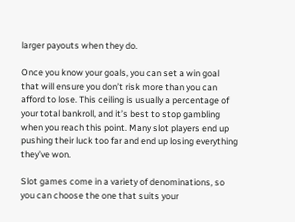larger payouts when they do.

Once you know your goals, you can set a win goal that will ensure you don’t risk more than you can afford to lose. This ceiling is usually a percentage of your total bankroll, and it’s best to stop gambling when you reach this point. Many slot players end up pushing their luck too far and end up losing everything they’ve won.

Slot games come in a variety of denominations, so you can choose the one that suits your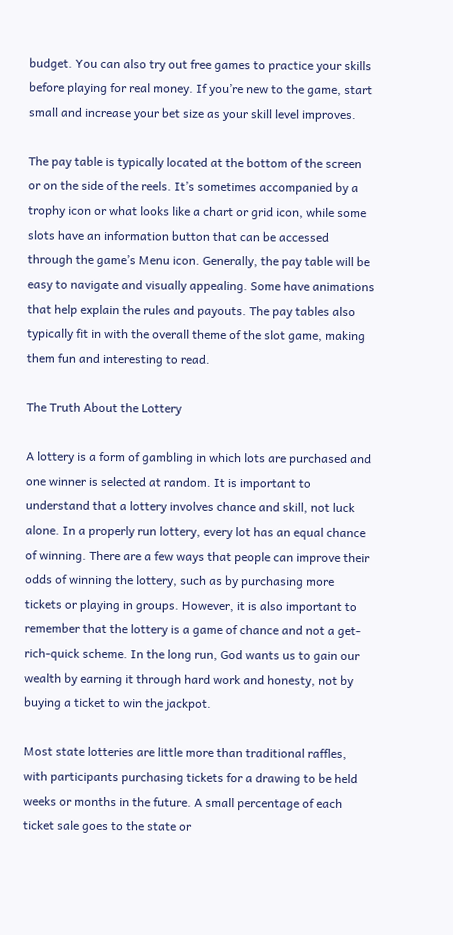budget. You can also try out free games to practice your skills before playing for real money. If you’re new to the game, start small and increase your bet size as your skill level improves.

The pay table is typically located at the bottom of the screen or on the side of the reels. It’s sometimes accompanied by a trophy icon or what looks like a chart or grid icon, while some slots have an information button that can be accessed through the game’s Menu icon. Generally, the pay table will be easy to navigate and visually appealing. Some have animations that help explain the rules and payouts. The pay tables also typically fit in with the overall theme of the slot game, making them fun and interesting to read.

The Truth About the Lottery

A lottery is a form of gambling in which lots are purchased and one winner is selected at random. It is important to understand that a lottery involves chance and skill, not luck alone. In a properly run lottery, every lot has an equal chance of winning. There are a few ways that people can improve their odds of winning the lottery, such as by purchasing more tickets or playing in groups. However, it is also important to remember that the lottery is a game of chance and not a get-rich-quick scheme. In the long run, God wants us to gain our wealth by earning it through hard work and honesty, not by buying a ticket to win the jackpot.

Most state lotteries are little more than traditional raffles, with participants purchasing tickets for a drawing to be held weeks or months in the future. A small percentage of each ticket sale goes to the state or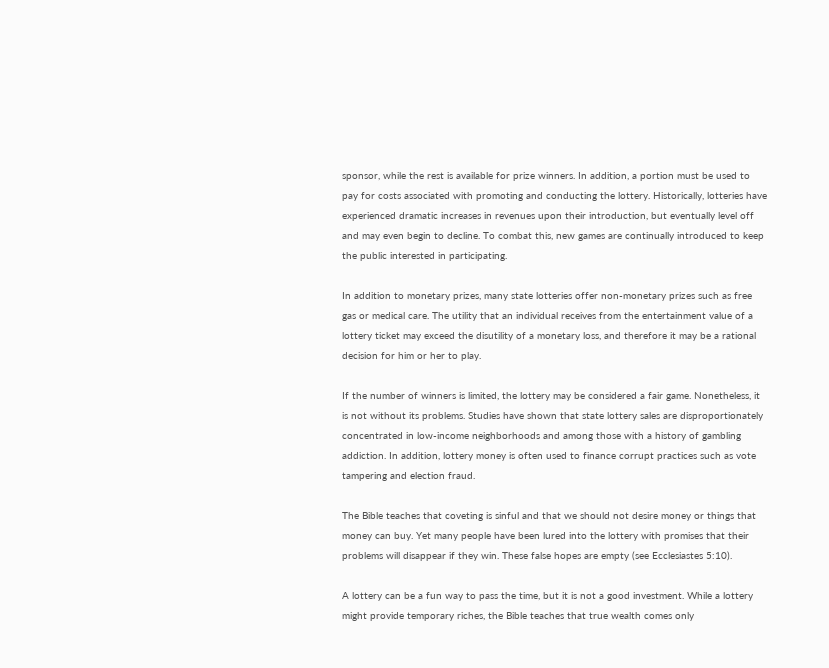sponsor, while the rest is available for prize winners. In addition, a portion must be used to pay for costs associated with promoting and conducting the lottery. Historically, lotteries have experienced dramatic increases in revenues upon their introduction, but eventually level off and may even begin to decline. To combat this, new games are continually introduced to keep the public interested in participating.

In addition to monetary prizes, many state lotteries offer non-monetary prizes such as free gas or medical care. The utility that an individual receives from the entertainment value of a lottery ticket may exceed the disutility of a monetary loss, and therefore it may be a rational decision for him or her to play.

If the number of winners is limited, the lottery may be considered a fair game. Nonetheless, it is not without its problems. Studies have shown that state lottery sales are disproportionately concentrated in low-income neighborhoods and among those with a history of gambling addiction. In addition, lottery money is often used to finance corrupt practices such as vote tampering and election fraud.

The Bible teaches that coveting is sinful and that we should not desire money or things that money can buy. Yet many people have been lured into the lottery with promises that their problems will disappear if they win. These false hopes are empty (see Ecclesiastes 5:10).

A lottery can be a fun way to pass the time, but it is not a good investment. While a lottery might provide temporary riches, the Bible teaches that true wealth comes only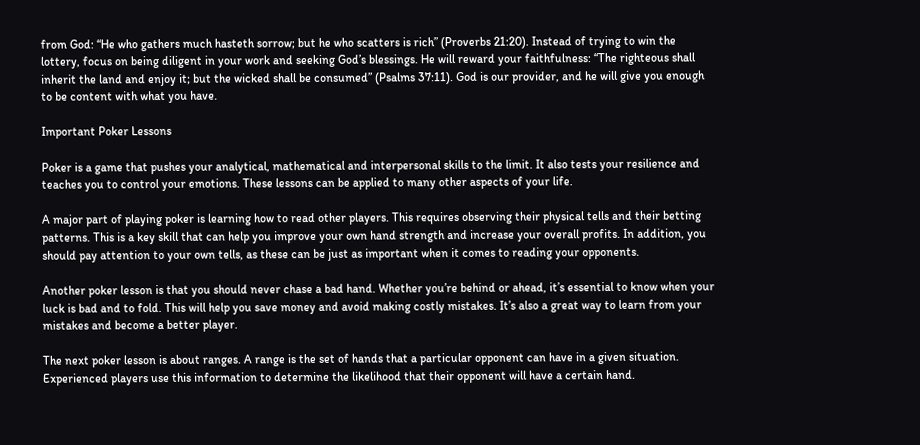from God: “He who gathers much hasteth sorrow; but he who scatters is rich” (Proverbs 21:20). Instead of trying to win the lottery, focus on being diligent in your work and seeking God’s blessings. He will reward your faithfulness: “The righteous shall inherit the land and enjoy it; but the wicked shall be consumed” (Psalms 37:11). God is our provider, and he will give you enough to be content with what you have.

Important Poker Lessons

Poker is a game that pushes your analytical, mathematical and interpersonal skills to the limit. It also tests your resilience and teaches you to control your emotions. These lessons can be applied to many other aspects of your life.

A major part of playing poker is learning how to read other players. This requires observing their physical tells and their betting patterns. This is a key skill that can help you improve your own hand strength and increase your overall profits. In addition, you should pay attention to your own tells, as these can be just as important when it comes to reading your opponents.

Another poker lesson is that you should never chase a bad hand. Whether you’re behind or ahead, it’s essential to know when your luck is bad and to fold. This will help you save money and avoid making costly mistakes. It’s also a great way to learn from your mistakes and become a better player.

The next poker lesson is about ranges. A range is the set of hands that a particular opponent can have in a given situation. Experienced players use this information to determine the likelihood that their opponent will have a certain hand.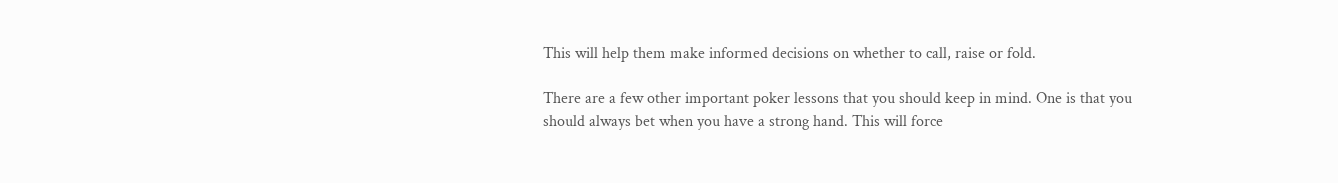This will help them make informed decisions on whether to call, raise or fold.

There are a few other important poker lessons that you should keep in mind. One is that you should always bet when you have a strong hand. This will force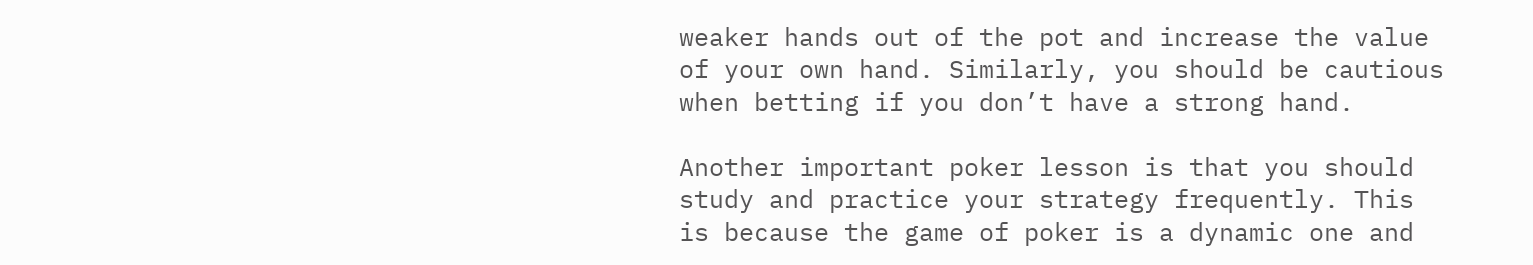weaker hands out of the pot and increase the value of your own hand. Similarly, you should be cautious when betting if you don’t have a strong hand.

Another important poker lesson is that you should study and practice your strategy frequently. This is because the game of poker is a dynamic one and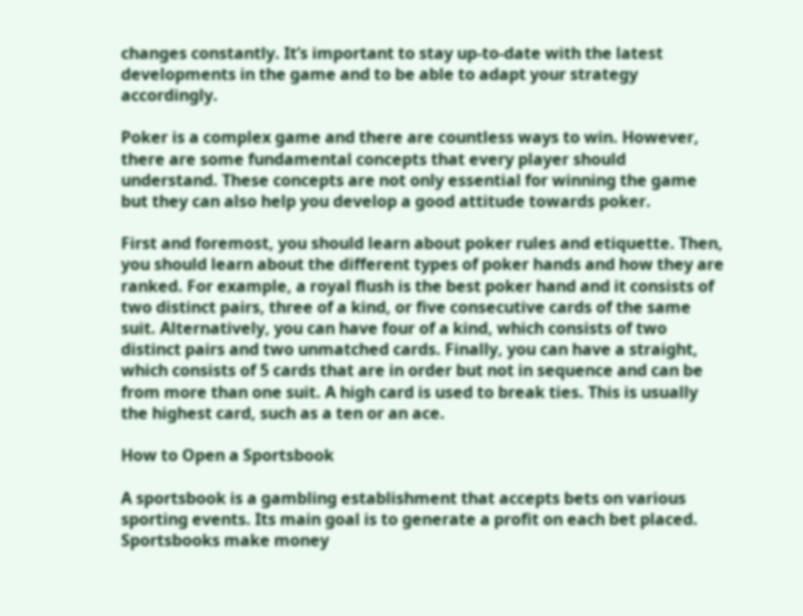changes constantly. It’s important to stay up-to-date with the latest developments in the game and to be able to adapt your strategy accordingly.

Poker is a complex game and there are countless ways to win. However, there are some fundamental concepts that every player should understand. These concepts are not only essential for winning the game but they can also help you develop a good attitude towards poker.

First and foremost, you should learn about poker rules and etiquette. Then, you should learn about the different types of poker hands and how they are ranked. For example, a royal flush is the best poker hand and it consists of two distinct pairs, three of a kind, or five consecutive cards of the same suit. Alternatively, you can have four of a kind, which consists of two distinct pairs and two unmatched cards. Finally, you can have a straight, which consists of 5 cards that are in order but not in sequence and can be from more than one suit. A high card is used to break ties. This is usually the highest card, such as a ten or an ace.

How to Open a Sportsbook

A sportsbook is a gambling establishment that accepts bets on various sporting events. Its main goal is to generate a profit on each bet placed. Sportsbooks make money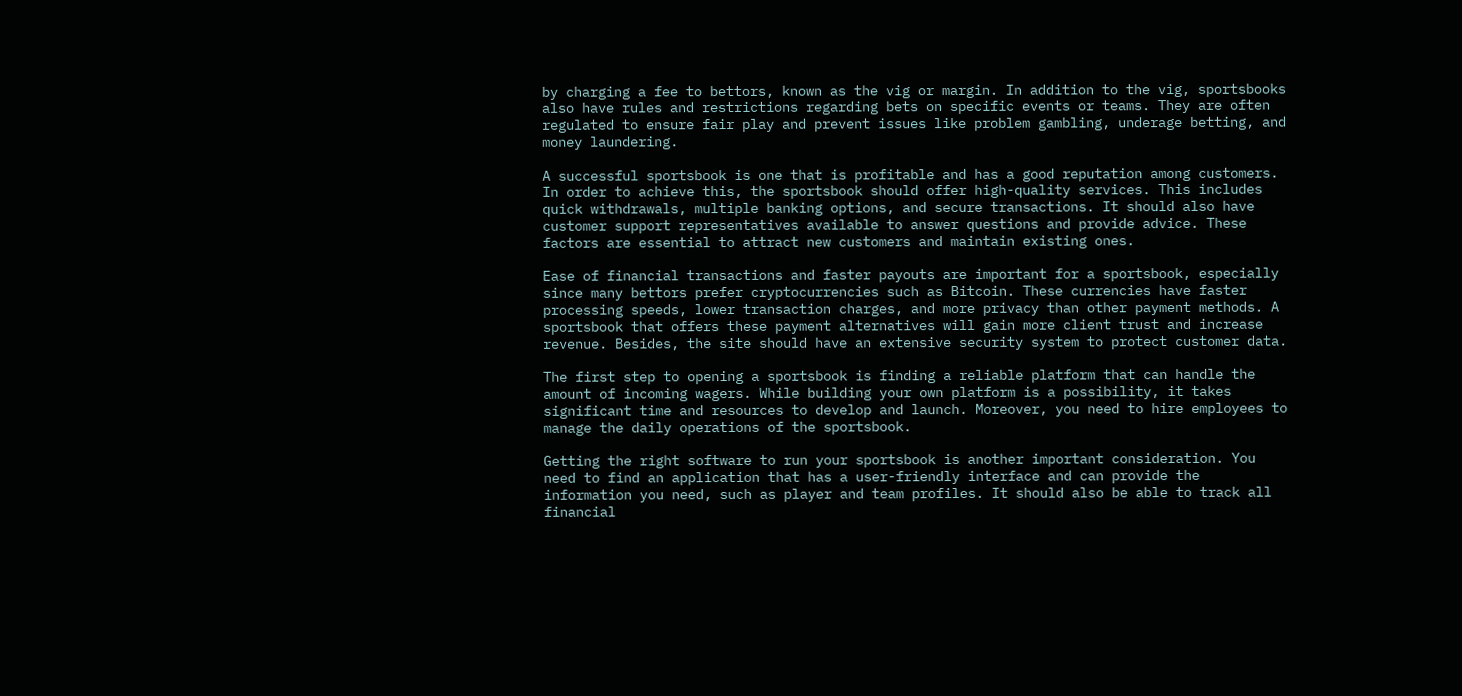by charging a fee to bettors, known as the vig or margin. In addition to the vig, sportsbooks also have rules and restrictions regarding bets on specific events or teams. They are often regulated to ensure fair play and prevent issues like problem gambling, underage betting, and money laundering.

A successful sportsbook is one that is profitable and has a good reputation among customers. In order to achieve this, the sportsbook should offer high-quality services. This includes quick withdrawals, multiple banking options, and secure transactions. It should also have customer support representatives available to answer questions and provide advice. These factors are essential to attract new customers and maintain existing ones.

Ease of financial transactions and faster payouts are important for a sportsbook, especially since many bettors prefer cryptocurrencies such as Bitcoin. These currencies have faster processing speeds, lower transaction charges, and more privacy than other payment methods. A sportsbook that offers these payment alternatives will gain more client trust and increase revenue. Besides, the site should have an extensive security system to protect customer data.

The first step to opening a sportsbook is finding a reliable platform that can handle the amount of incoming wagers. While building your own platform is a possibility, it takes significant time and resources to develop and launch. Moreover, you need to hire employees to manage the daily operations of the sportsbook.

Getting the right software to run your sportsbook is another important consideration. You need to find an application that has a user-friendly interface and can provide the information you need, such as player and team profiles. It should also be able to track all financial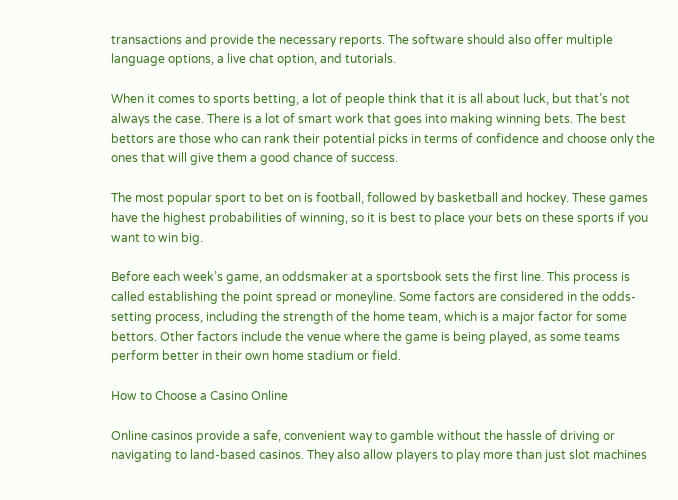transactions and provide the necessary reports. The software should also offer multiple language options, a live chat option, and tutorials.

When it comes to sports betting, a lot of people think that it is all about luck, but that’s not always the case. There is a lot of smart work that goes into making winning bets. The best bettors are those who can rank their potential picks in terms of confidence and choose only the ones that will give them a good chance of success.

The most popular sport to bet on is football, followed by basketball and hockey. These games have the highest probabilities of winning, so it is best to place your bets on these sports if you want to win big.

Before each week’s game, an oddsmaker at a sportsbook sets the first line. This process is called establishing the point spread or moneyline. Some factors are considered in the odds-setting process, including the strength of the home team, which is a major factor for some bettors. Other factors include the venue where the game is being played, as some teams perform better in their own home stadium or field.

How to Choose a Casino Online

Online casinos provide a safe, convenient way to gamble without the hassle of driving or navigating to land-based casinos. They also allow players to play more than just slot machines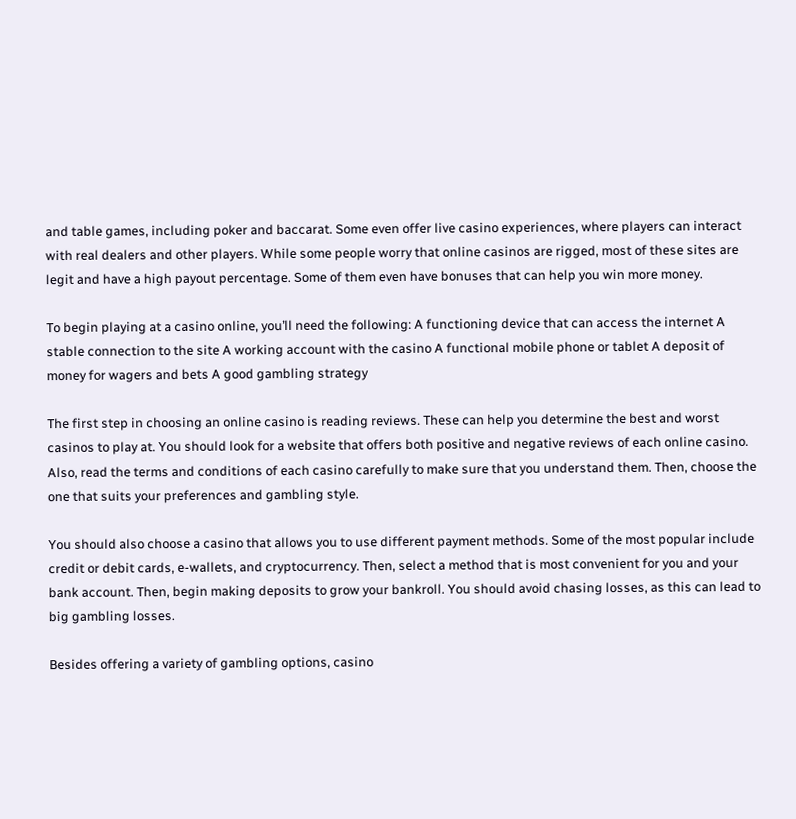and table games, including poker and baccarat. Some even offer live casino experiences, where players can interact with real dealers and other players. While some people worry that online casinos are rigged, most of these sites are legit and have a high payout percentage. Some of them even have bonuses that can help you win more money.

To begin playing at a casino online, you’ll need the following: A functioning device that can access the internet A stable connection to the site A working account with the casino A functional mobile phone or tablet A deposit of money for wagers and bets A good gambling strategy

The first step in choosing an online casino is reading reviews. These can help you determine the best and worst casinos to play at. You should look for a website that offers both positive and negative reviews of each online casino. Also, read the terms and conditions of each casino carefully to make sure that you understand them. Then, choose the one that suits your preferences and gambling style.

You should also choose a casino that allows you to use different payment methods. Some of the most popular include credit or debit cards, e-wallets, and cryptocurrency. Then, select a method that is most convenient for you and your bank account. Then, begin making deposits to grow your bankroll. You should avoid chasing losses, as this can lead to big gambling losses.

Besides offering a variety of gambling options, casino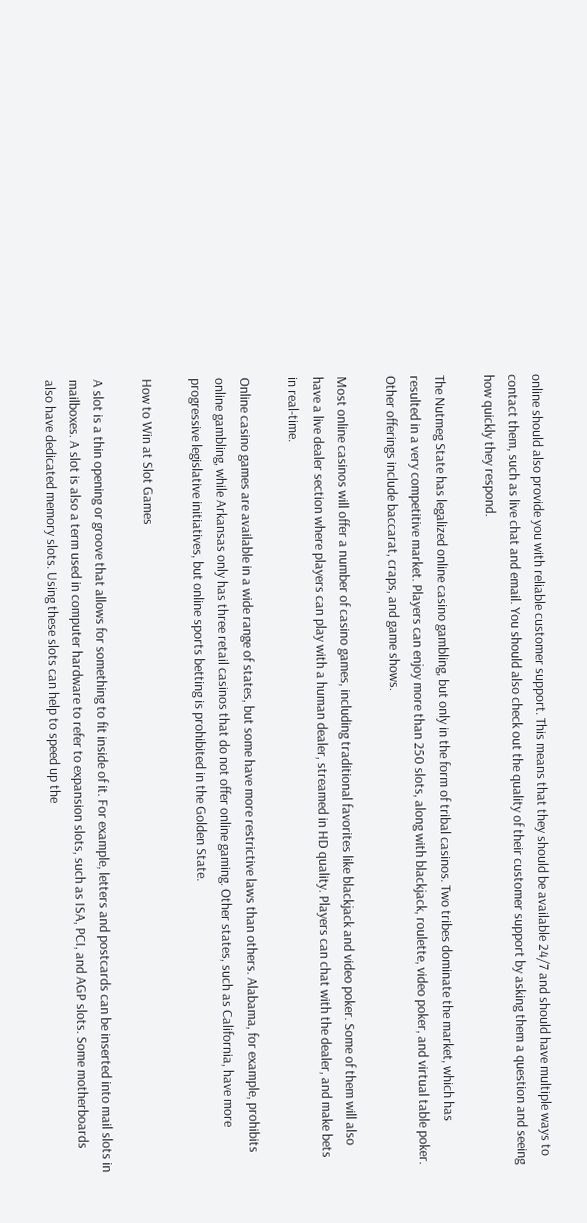online should also provide you with reliable customer support. This means that they should be available 24/7 and should have multiple ways to contact them, such as live chat and email. You should also check out the quality of their customer support by asking them a question and seeing how quickly they respond.

The Nutmeg State has legalized online casino gambling, but only in the form of tribal casinos. Two tribes dominate the market, which has resulted in a very competitive market. Players can enjoy more than 250 slots, along with blackjack, roulette, video poker, and virtual table poker. Other offerings include baccarat, craps, and game shows.

Most online casinos will offer a number of casino games, including traditional favorites like blackjack and video poker. Some of them will also have a live dealer section where players can play with a human dealer, streamed in HD quality. Players can chat with the dealer, and make bets in real-time.

Online casino games are available in a wide range of states, but some have more restrictive laws than others. Alabama, for example, prohibits online gambling, while Arkansas only has three retail casinos that do not offer online gaming. Other states, such as California, have more progressive legislative initiatives, but online sports betting is prohibited in the Golden State.

How to Win at Slot Games

A slot is a thin opening or groove that allows for something to fit inside of it. For example, letters and postcards can be inserted into mail slots in mailboxes. A slot is also a term used in computer hardware to refer to expansion slots, such as ISA, PCI, and AGP slots. Some motherboards also have dedicated memory slots. Using these slots can help to speed up the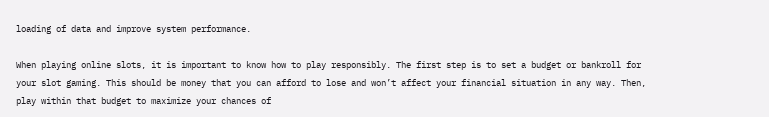loading of data and improve system performance.

When playing online slots, it is important to know how to play responsibly. The first step is to set a budget or bankroll for your slot gaming. This should be money that you can afford to lose and won’t affect your financial situation in any way. Then, play within that budget to maximize your chances of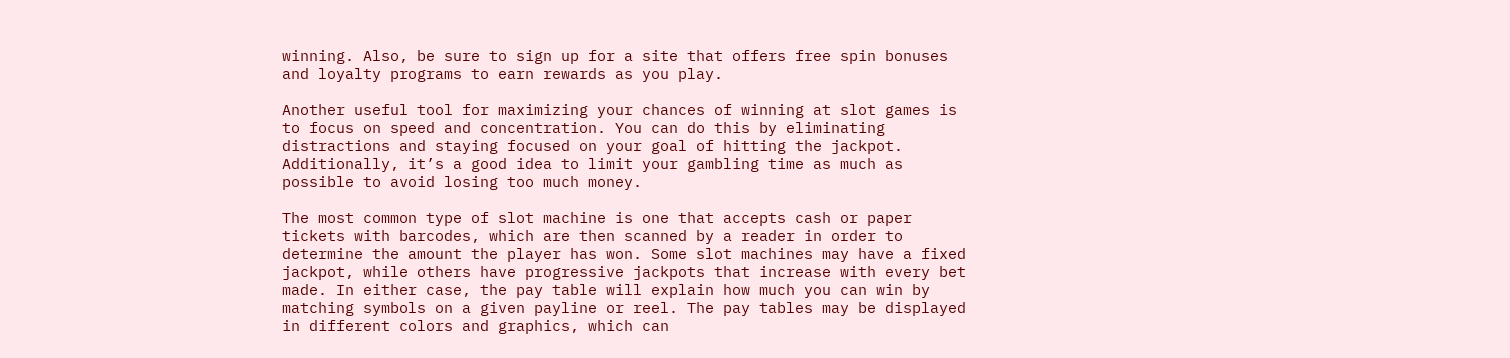winning. Also, be sure to sign up for a site that offers free spin bonuses and loyalty programs to earn rewards as you play.

Another useful tool for maximizing your chances of winning at slot games is to focus on speed and concentration. You can do this by eliminating distractions and staying focused on your goal of hitting the jackpot. Additionally, it’s a good idea to limit your gambling time as much as possible to avoid losing too much money.

The most common type of slot machine is one that accepts cash or paper tickets with barcodes, which are then scanned by a reader in order to determine the amount the player has won. Some slot machines may have a fixed jackpot, while others have progressive jackpots that increase with every bet made. In either case, the pay table will explain how much you can win by matching symbols on a given payline or reel. The pay tables may be displayed in different colors and graphics, which can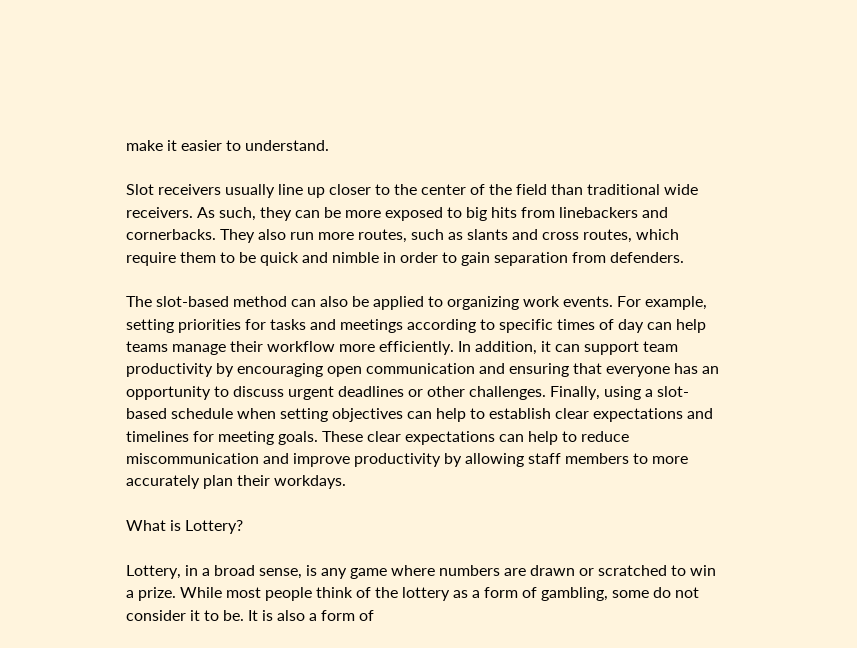make it easier to understand.

Slot receivers usually line up closer to the center of the field than traditional wide receivers. As such, they can be more exposed to big hits from linebackers and cornerbacks. They also run more routes, such as slants and cross routes, which require them to be quick and nimble in order to gain separation from defenders.

The slot-based method can also be applied to organizing work events. For example, setting priorities for tasks and meetings according to specific times of day can help teams manage their workflow more efficiently. In addition, it can support team productivity by encouraging open communication and ensuring that everyone has an opportunity to discuss urgent deadlines or other challenges. Finally, using a slot-based schedule when setting objectives can help to establish clear expectations and timelines for meeting goals. These clear expectations can help to reduce miscommunication and improve productivity by allowing staff members to more accurately plan their workdays.

What is Lottery?

Lottery, in a broad sense, is any game where numbers are drawn or scratched to win a prize. While most people think of the lottery as a form of gambling, some do not consider it to be. It is also a form of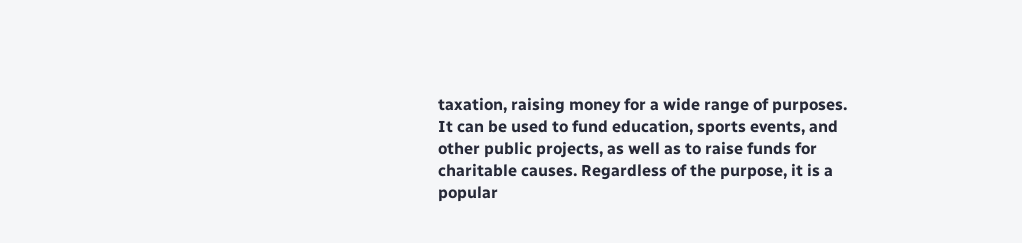taxation, raising money for a wide range of purposes. It can be used to fund education, sports events, and other public projects, as well as to raise funds for charitable causes. Regardless of the purpose, it is a popular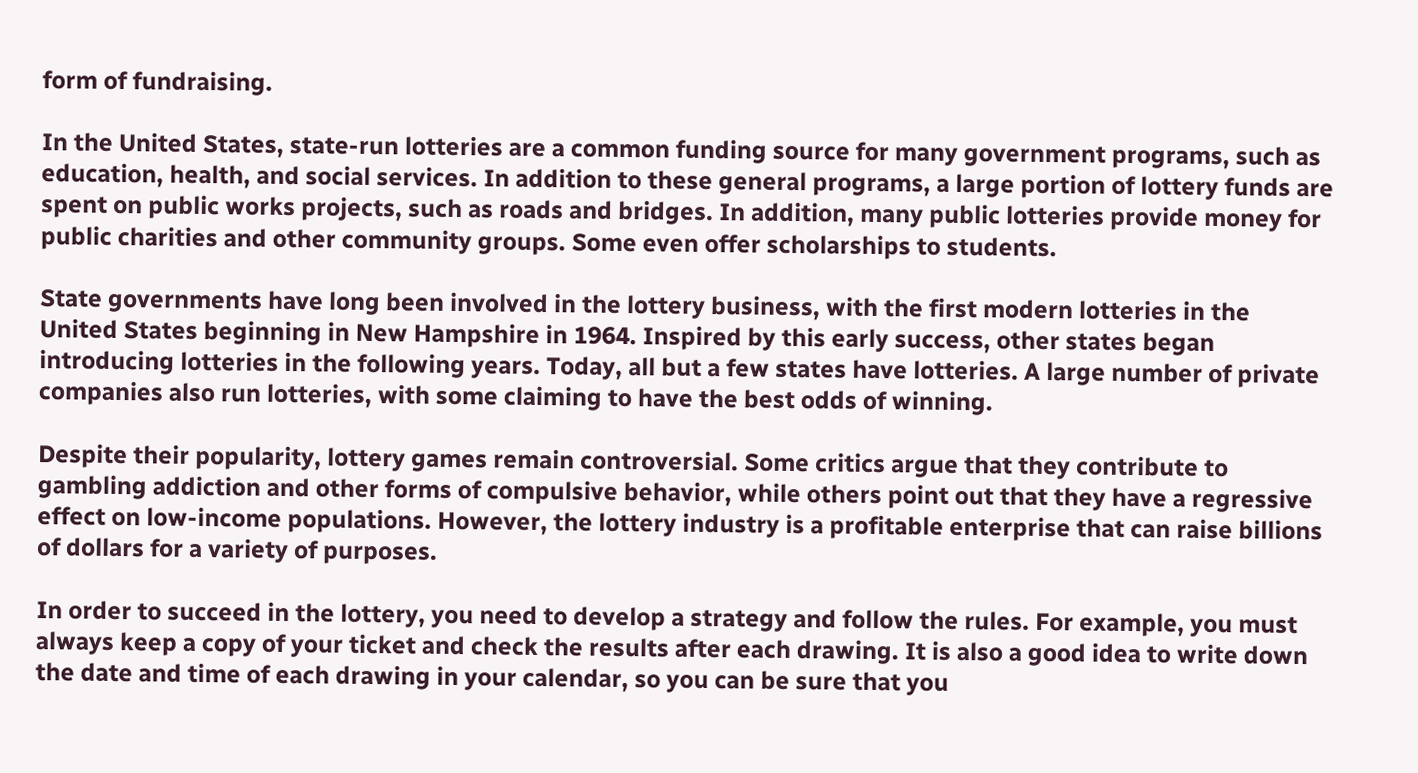form of fundraising.

In the United States, state-run lotteries are a common funding source for many government programs, such as education, health, and social services. In addition to these general programs, a large portion of lottery funds are spent on public works projects, such as roads and bridges. In addition, many public lotteries provide money for public charities and other community groups. Some even offer scholarships to students.

State governments have long been involved in the lottery business, with the first modern lotteries in the United States beginning in New Hampshire in 1964. Inspired by this early success, other states began introducing lotteries in the following years. Today, all but a few states have lotteries. A large number of private companies also run lotteries, with some claiming to have the best odds of winning.

Despite their popularity, lottery games remain controversial. Some critics argue that they contribute to gambling addiction and other forms of compulsive behavior, while others point out that they have a regressive effect on low-income populations. However, the lottery industry is a profitable enterprise that can raise billions of dollars for a variety of purposes.

In order to succeed in the lottery, you need to develop a strategy and follow the rules. For example, you must always keep a copy of your ticket and check the results after each drawing. It is also a good idea to write down the date and time of each drawing in your calendar, so you can be sure that you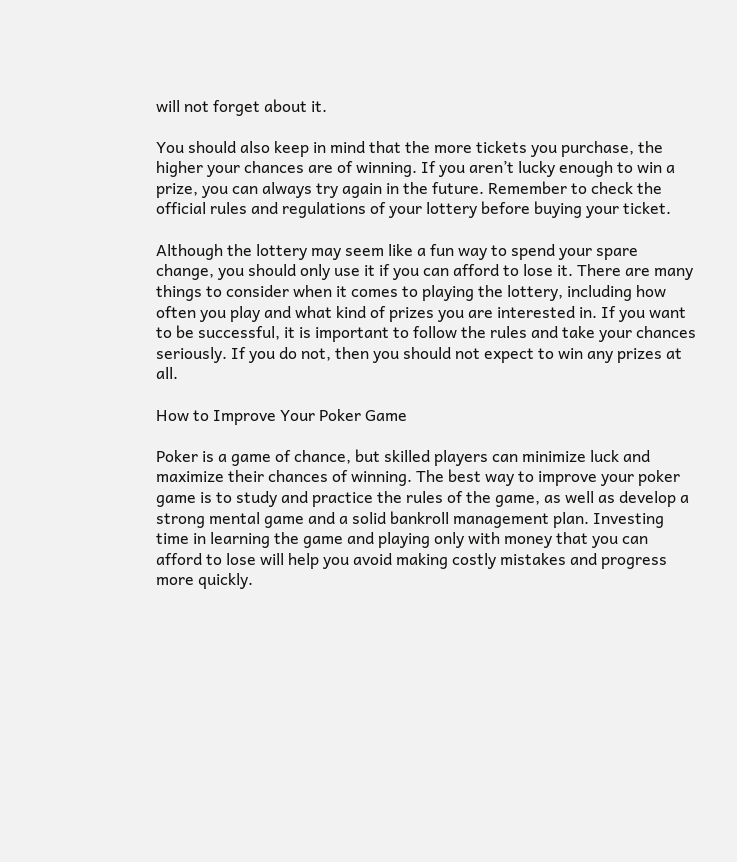will not forget about it.

You should also keep in mind that the more tickets you purchase, the higher your chances are of winning. If you aren’t lucky enough to win a prize, you can always try again in the future. Remember to check the official rules and regulations of your lottery before buying your ticket.

Although the lottery may seem like a fun way to spend your spare change, you should only use it if you can afford to lose it. There are many things to consider when it comes to playing the lottery, including how often you play and what kind of prizes you are interested in. If you want to be successful, it is important to follow the rules and take your chances seriously. If you do not, then you should not expect to win any prizes at all.

How to Improve Your Poker Game

Poker is a game of chance, but skilled players can minimize luck and maximize their chances of winning. The best way to improve your poker game is to study and practice the rules of the game, as well as develop a strong mental game and a solid bankroll management plan. Investing time in learning the game and playing only with money that you can afford to lose will help you avoid making costly mistakes and progress more quickly.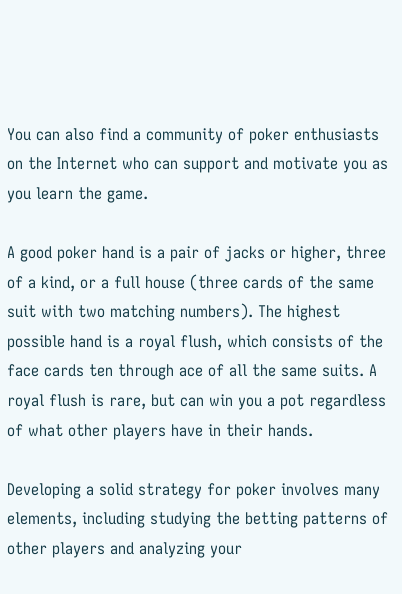You can also find a community of poker enthusiasts on the Internet who can support and motivate you as you learn the game.

A good poker hand is a pair of jacks or higher, three of a kind, or a full house (three cards of the same suit with two matching numbers). The highest possible hand is a royal flush, which consists of the face cards ten through ace of all the same suits. A royal flush is rare, but can win you a pot regardless of what other players have in their hands.

Developing a solid strategy for poker involves many elements, including studying the betting patterns of other players and analyzing your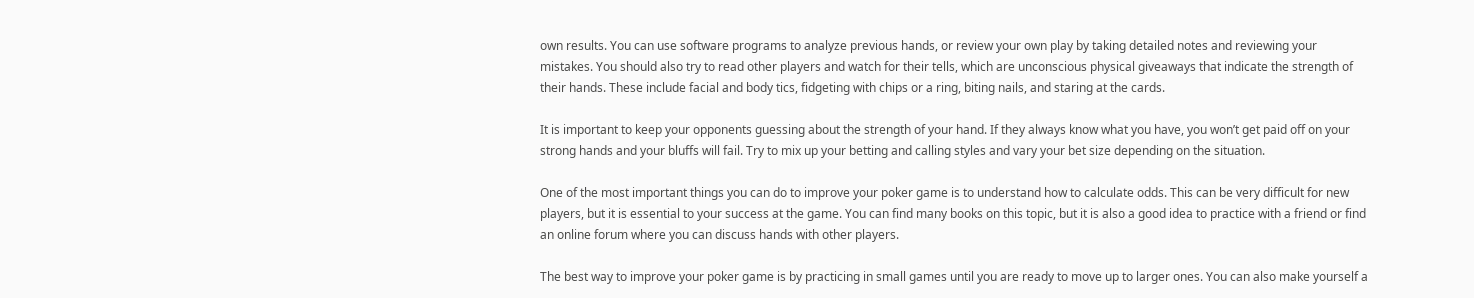own results. You can use software programs to analyze previous hands, or review your own play by taking detailed notes and reviewing your mistakes. You should also try to read other players and watch for their tells, which are unconscious physical giveaways that indicate the strength of their hands. These include facial and body tics, fidgeting with chips or a ring, biting nails, and staring at the cards.

It is important to keep your opponents guessing about the strength of your hand. If they always know what you have, you won’t get paid off on your strong hands and your bluffs will fail. Try to mix up your betting and calling styles and vary your bet size depending on the situation.

One of the most important things you can do to improve your poker game is to understand how to calculate odds. This can be very difficult for new players, but it is essential to your success at the game. You can find many books on this topic, but it is also a good idea to practice with a friend or find an online forum where you can discuss hands with other players.

The best way to improve your poker game is by practicing in small games until you are ready to move up to larger ones. You can also make yourself a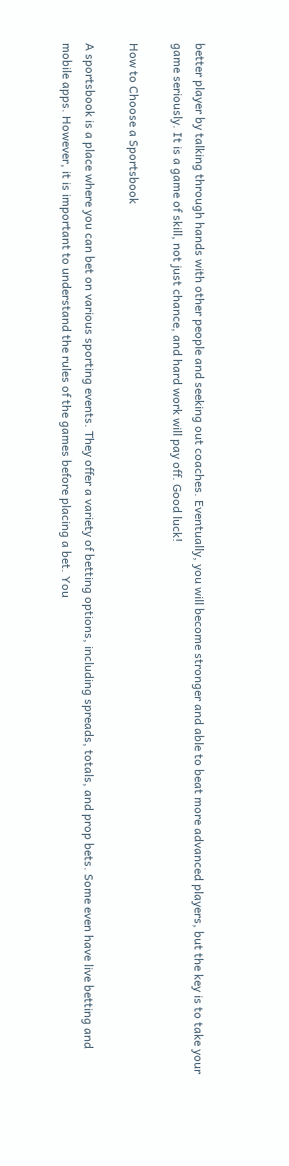better player by talking through hands with other people and seeking out coaches. Eventually, you will become stronger and able to beat more advanced players, but the key is to take your game seriously. It is a game of skill, not just chance, and hard work will pay off. Good luck!

How to Choose a Sportsbook

A sportsbook is a place where you can bet on various sporting events. They offer a variety of betting options, including spreads, totals, and prop bets. Some even have live betting and mobile apps. However, it is important to understand the rules of the games before placing a bet. You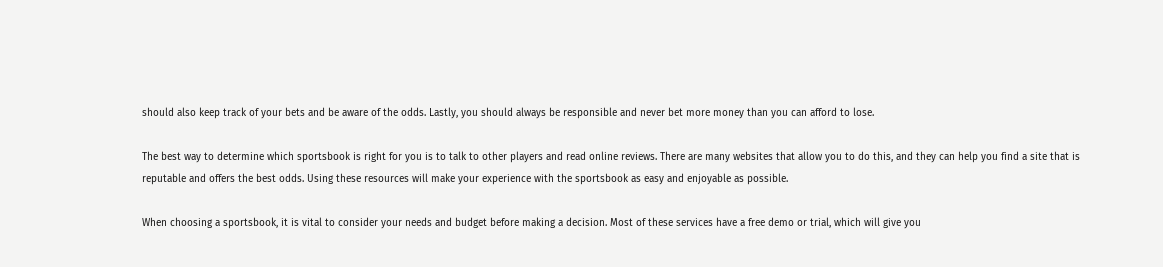should also keep track of your bets and be aware of the odds. Lastly, you should always be responsible and never bet more money than you can afford to lose.

The best way to determine which sportsbook is right for you is to talk to other players and read online reviews. There are many websites that allow you to do this, and they can help you find a site that is reputable and offers the best odds. Using these resources will make your experience with the sportsbook as easy and enjoyable as possible.

When choosing a sportsbook, it is vital to consider your needs and budget before making a decision. Most of these services have a free demo or trial, which will give you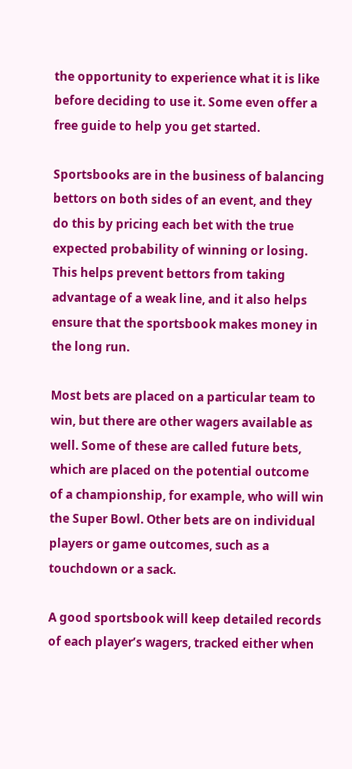the opportunity to experience what it is like before deciding to use it. Some even offer a free guide to help you get started.

Sportsbooks are in the business of balancing bettors on both sides of an event, and they do this by pricing each bet with the true expected probability of winning or losing. This helps prevent bettors from taking advantage of a weak line, and it also helps ensure that the sportsbook makes money in the long run.

Most bets are placed on a particular team to win, but there are other wagers available as well. Some of these are called future bets, which are placed on the potential outcome of a championship, for example, who will win the Super Bowl. Other bets are on individual players or game outcomes, such as a touchdown or a sack.

A good sportsbook will keep detailed records of each player’s wagers, tracked either when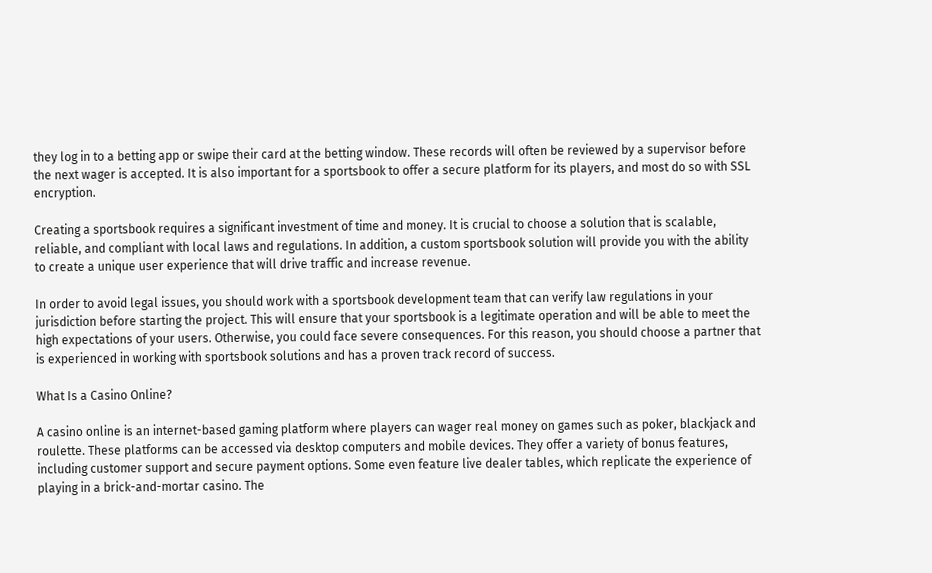they log in to a betting app or swipe their card at the betting window. These records will often be reviewed by a supervisor before the next wager is accepted. It is also important for a sportsbook to offer a secure platform for its players, and most do so with SSL encryption.

Creating a sportsbook requires a significant investment of time and money. It is crucial to choose a solution that is scalable, reliable, and compliant with local laws and regulations. In addition, a custom sportsbook solution will provide you with the ability to create a unique user experience that will drive traffic and increase revenue.

In order to avoid legal issues, you should work with a sportsbook development team that can verify law regulations in your jurisdiction before starting the project. This will ensure that your sportsbook is a legitimate operation and will be able to meet the high expectations of your users. Otherwise, you could face severe consequences. For this reason, you should choose a partner that is experienced in working with sportsbook solutions and has a proven track record of success.

What Is a Casino Online?

A casino online is an internet-based gaming platform where players can wager real money on games such as poker, blackjack and roulette. These platforms can be accessed via desktop computers and mobile devices. They offer a variety of bonus features, including customer support and secure payment options. Some even feature live dealer tables, which replicate the experience of playing in a brick-and-mortar casino. The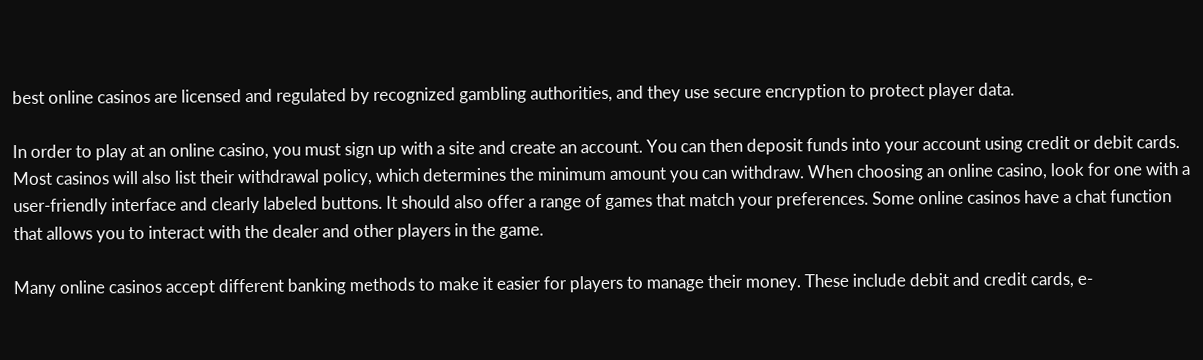best online casinos are licensed and regulated by recognized gambling authorities, and they use secure encryption to protect player data.

In order to play at an online casino, you must sign up with a site and create an account. You can then deposit funds into your account using credit or debit cards. Most casinos will also list their withdrawal policy, which determines the minimum amount you can withdraw. When choosing an online casino, look for one with a user-friendly interface and clearly labeled buttons. It should also offer a range of games that match your preferences. Some online casinos have a chat function that allows you to interact with the dealer and other players in the game.

Many online casinos accept different banking methods to make it easier for players to manage their money. These include debit and credit cards, e-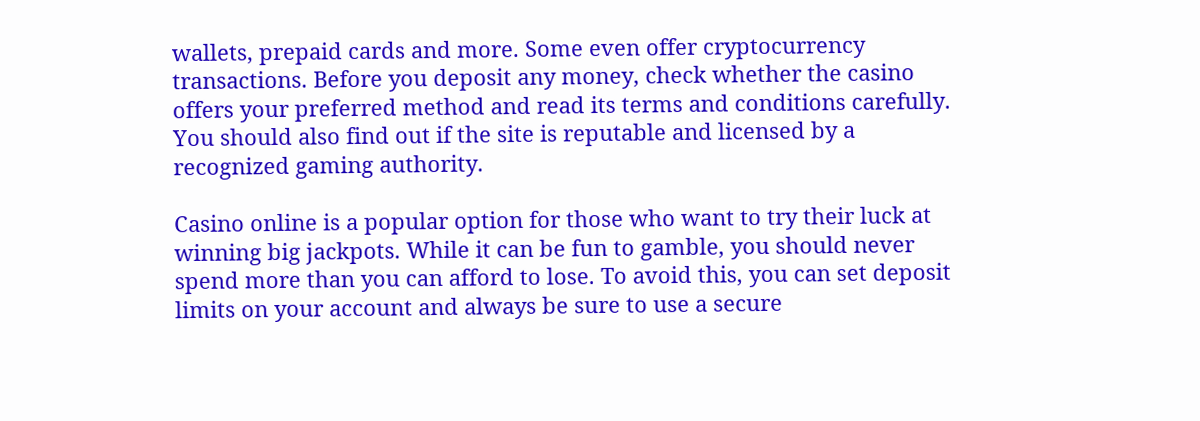wallets, prepaid cards and more. Some even offer cryptocurrency transactions. Before you deposit any money, check whether the casino offers your preferred method and read its terms and conditions carefully. You should also find out if the site is reputable and licensed by a recognized gaming authority.

Casino online is a popular option for those who want to try their luck at winning big jackpots. While it can be fun to gamble, you should never spend more than you can afford to lose. To avoid this, you can set deposit limits on your account and always be sure to use a secure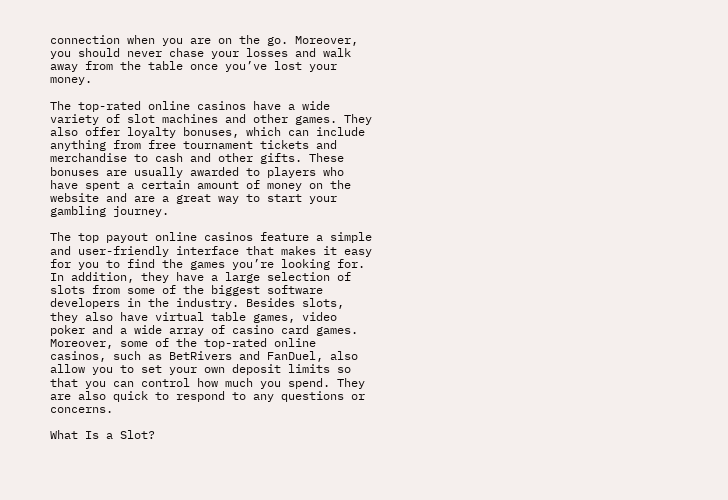connection when you are on the go. Moreover, you should never chase your losses and walk away from the table once you’ve lost your money.

The top-rated online casinos have a wide variety of slot machines and other games. They also offer loyalty bonuses, which can include anything from free tournament tickets and merchandise to cash and other gifts. These bonuses are usually awarded to players who have spent a certain amount of money on the website and are a great way to start your gambling journey.

The top payout online casinos feature a simple and user-friendly interface that makes it easy for you to find the games you’re looking for. In addition, they have a large selection of slots from some of the biggest software developers in the industry. Besides slots, they also have virtual table games, video poker and a wide array of casino card games. Moreover, some of the top-rated online casinos, such as BetRivers and FanDuel, also allow you to set your own deposit limits so that you can control how much you spend. They are also quick to respond to any questions or concerns.

What Is a Slot?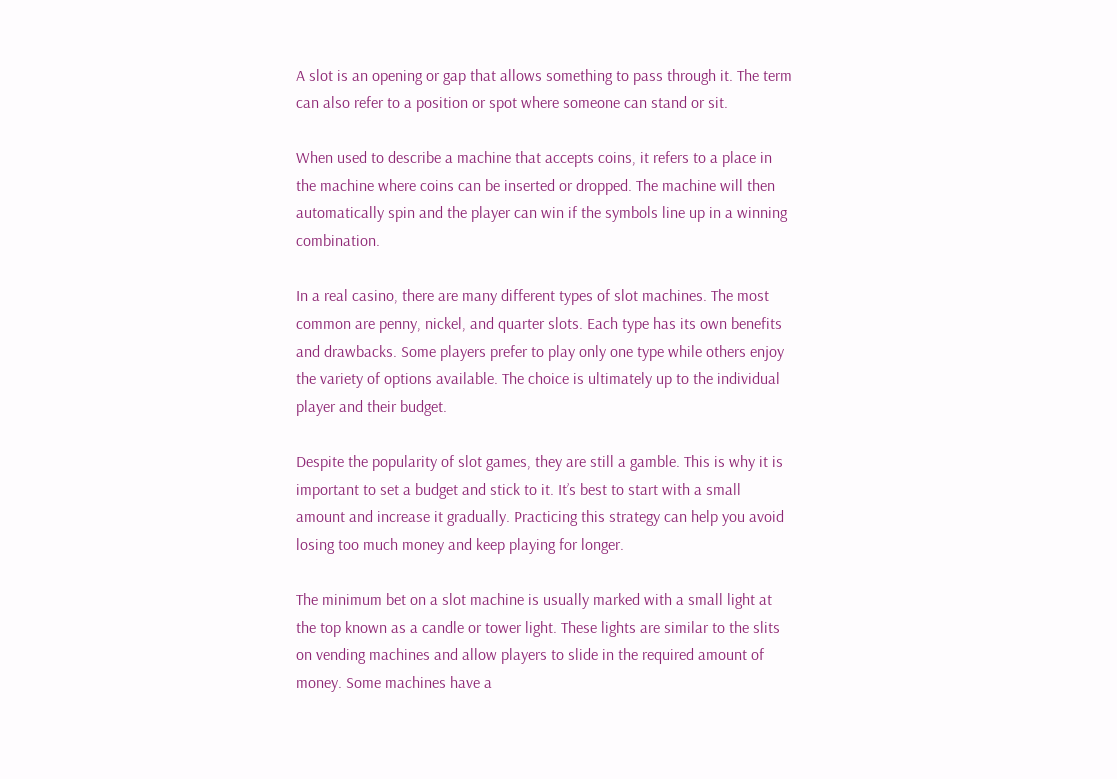A slot is an opening or gap that allows something to pass through it. The term can also refer to a position or spot where someone can stand or sit.

When used to describe a machine that accepts coins, it refers to a place in the machine where coins can be inserted or dropped. The machine will then automatically spin and the player can win if the symbols line up in a winning combination.

In a real casino, there are many different types of slot machines. The most common are penny, nickel, and quarter slots. Each type has its own benefits and drawbacks. Some players prefer to play only one type while others enjoy the variety of options available. The choice is ultimately up to the individual player and their budget.

Despite the popularity of slot games, they are still a gamble. This is why it is important to set a budget and stick to it. It’s best to start with a small amount and increase it gradually. Practicing this strategy can help you avoid losing too much money and keep playing for longer.

The minimum bet on a slot machine is usually marked with a small light at the top known as a candle or tower light. These lights are similar to the slits on vending machines and allow players to slide in the required amount of money. Some machines have a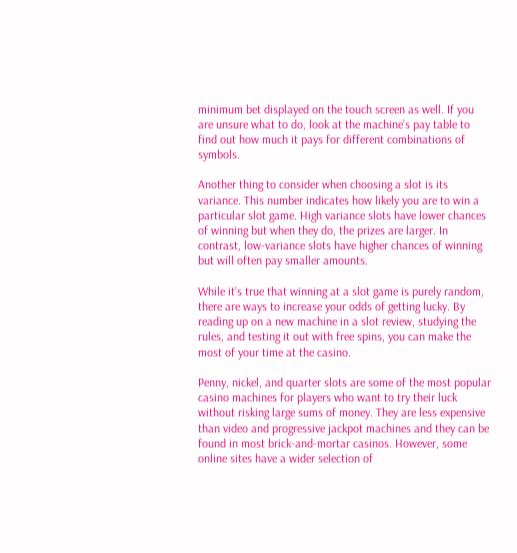minimum bet displayed on the touch screen as well. If you are unsure what to do, look at the machine’s pay table to find out how much it pays for different combinations of symbols.

Another thing to consider when choosing a slot is its variance. This number indicates how likely you are to win a particular slot game. High variance slots have lower chances of winning but when they do, the prizes are larger. In contrast, low-variance slots have higher chances of winning but will often pay smaller amounts.

While it’s true that winning at a slot game is purely random, there are ways to increase your odds of getting lucky. By reading up on a new machine in a slot review, studying the rules, and testing it out with free spins, you can make the most of your time at the casino.

Penny, nickel, and quarter slots are some of the most popular casino machines for players who want to try their luck without risking large sums of money. They are less expensive than video and progressive jackpot machines and they can be found in most brick-and-mortar casinos. However, some online sites have a wider selection of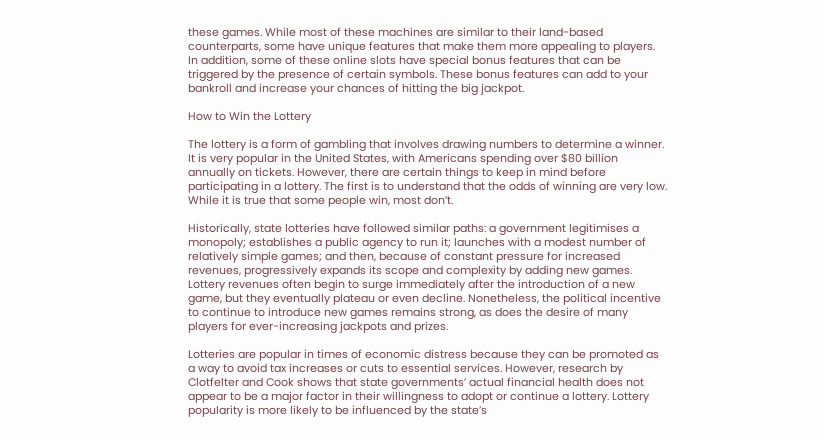these games. While most of these machines are similar to their land-based counterparts, some have unique features that make them more appealing to players. In addition, some of these online slots have special bonus features that can be triggered by the presence of certain symbols. These bonus features can add to your bankroll and increase your chances of hitting the big jackpot.

How to Win the Lottery

The lottery is a form of gambling that involves drawing numbers to determine a winner. It is very popular in the United States, with Americans spending over $80 billion annually on tickets. However, there are certain things to keep in mind before participating in a lottery. The first is to understand that the odds of winning are very low. While it is true that some people win, most don’t.

Historically, state lotteries have followed similar paths: a government legitimises a monopoly; establishes a public agency to run it; launches with a modest number of relatively simple games; and then, because of constant pressure for increased revenues, progressively expands its scope and complexity by adding new games. Lottery revenues often begin to surge immediately after the introduction of a new game, but they eventually plateau or even decline. Nonetheless, the political incentive to continue to introduce new games remains strong, as does the desire of many players for ever-increasing jackpots and prizes.

Lotteries are popular in times of economic distress because they can be promoted as a way to avoid tax increases or cuts to essential services. However, research by Clotfelter and Cook shows that state governments’ actual financial health does not appear to be a major factor in their willingness to adopt or continue a lottery. Lottery popularity is more likely to be influenced by the state’s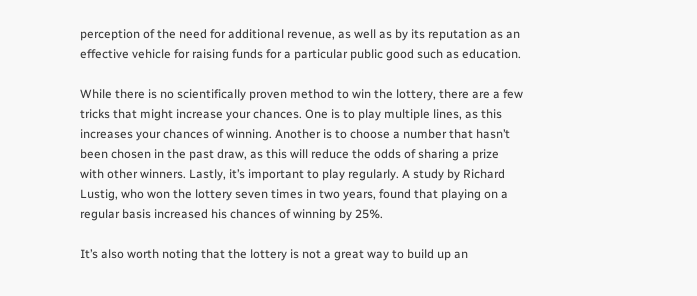perception of the need for additional revenue, as well as by its reputation as an effective vehicle for raising funds for a particular public good such as education.

While there is no scientifically proven method to win the lottery, there are a few tricks that might increase your chances. One is to play multiple lines, as this increases your chances of winning. Another is to choose a number that hasn’t been chosen in the past draw, as this will reduce the odds of sharing a prize with other winners. Lastly, it’s important to play regularly. A study by Richard Lustig, who won the lottery seven times in two years, found that playing on a regular basis increased his chances of winning by 25%.

It’s also worth noting that the lottery is not a great way to build up an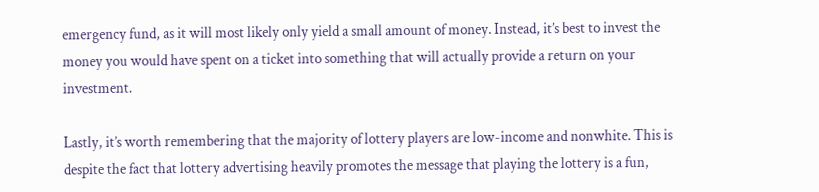emergency fund, as it will most likely only yield a small amount of money. Instead, it’s best to invest the money you would have spent on a ticket into something that will actually provide a return on your investment.

Lastly, it’s worth remembering that the majority of lottery players are low-income and nonwhite. This is despite the fact that lottery advertising heavily promotes the message that playing the lottery is a fun,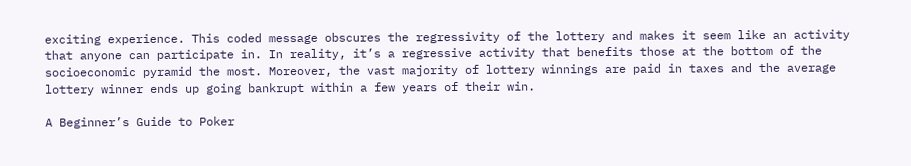exciting experience. This coded message obscures the regressivity of the lottery and makes it seem like an activity that anyone can participate in. In reality, it’s a regressive activity that benefits those at the bottom of the socioeconomic pyramid the most. Moreover, the vast majority of lottery winnings are paid in taxes and the average lottery winner ends up going bankrupt within a few years of their win.

A Beginner’s Guide to Poker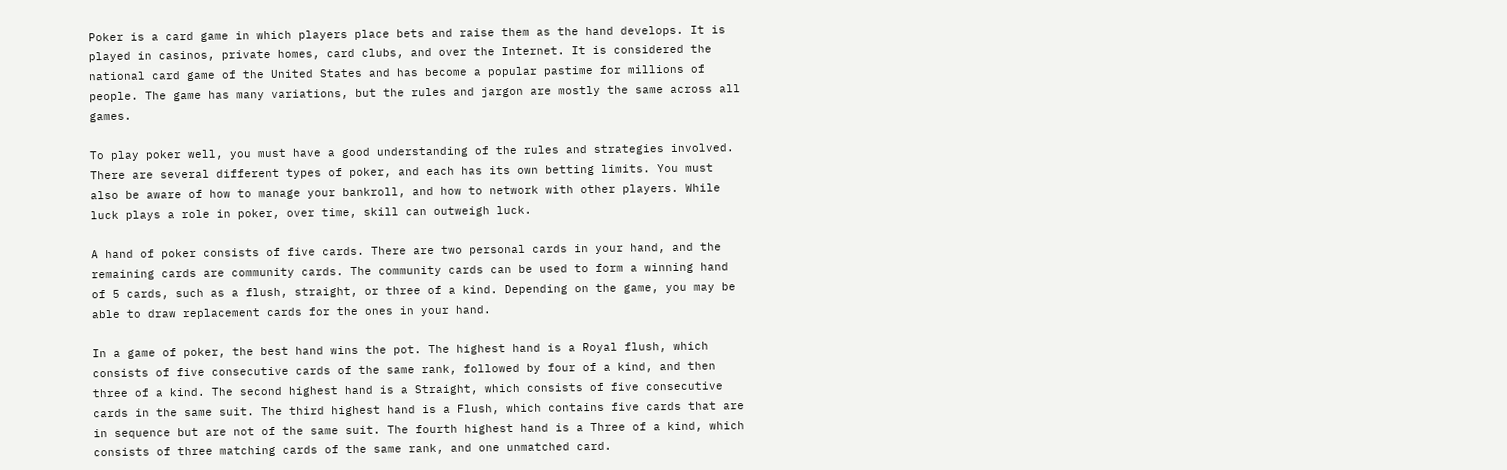Poker is a card game in which players place bets and raise them as the hand develops. It is played in casinos, private homes, card clubs, and over the Internet. It is considered the national card game of the United States and has become a popular pastime for millions of people. The game has many variations, but the rules and jargon are mostly the same across all games.

To play poker well, you must have a good understanding of the rules and strategies involved. There are several different types of poker, and each has its own betting limits. You must also be aware of how to manage your bankroll, and how to network with other players. While luck plays a role in poker, over time, skill can outweigh luck.

A hand of poker consists of five cards. There are two personal cards in your hand, and the remaining cards are community cards. The community cards can be used to form a winning hand of 5 cards, such as a flush, straight, or three of a kind. Depending on the game, you may be able to draw replacement cards for the ones in your hand.

In a game of poker, the best hand wins the pot. The highest hand is a Royal flush, which consists of five consecutive cards of the same rank, followed by four of a kind, and then three of a kind. The second highest hand is a Straight, which consists of five consecutive cards in the same suit. The third highest hand is a Flush, which contains five cards that are in sequence but are not of the same suit. The fourth highest hand is a Three of a kind, which consists of three matching cards of the same rank, and one unmatched card.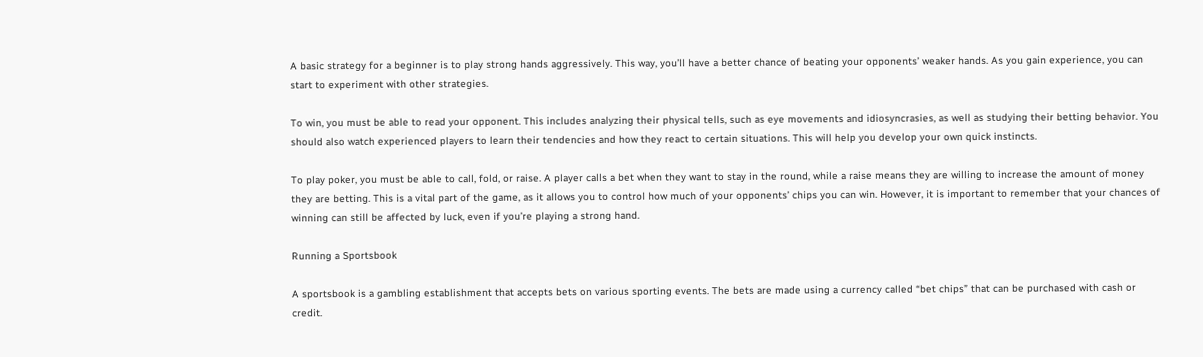A basic strategy for a beginner is to play strong hands aggressively. This way, you’ll have a better chance of beating your opponents’ weaker hands. As you gain experience, you can start to experiment with other strategies.

To win, you must be able to read your opponent. This includes analyzing their physical tells, such as eye movements and idiosyncrasies, as well as studying their betting behavior. You should also watch experienced players to learn their tendencies and how they react to certain situations. This will help you develop your own quick instincts.

To play poker, you must be able to call, fold, or raise. A player calls a bet when they want to stay in the round, while a raise means they are willing to increase the amount of money they are betting. This is a vital part of the game, as it allows you to control how much of your opponents’ chips you can win. However, it is important to remember that your chances of winning can still be affected by luck, even if you’re playing a strong hand.

Running a Sportsbook

A sportsbook is a gambling establishment that accepts bets on various sporting events. The bets are made using a currency called “bet chips” that can be purchased with cash or credit.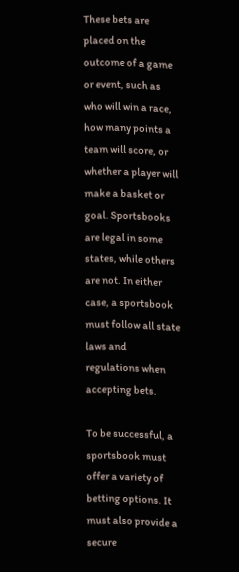These bets are placed on the outcome of a game or event, such as who will win a race, how many points a team will score, or whether a player will make a basket or goal. Sportsbooks are legal in some states, while others are not. In either case, a sportsbook must follow all state laws and regulations when accepting bets.

To be successful, a sportsbook must offer a variety of betting options. It must also provide a secure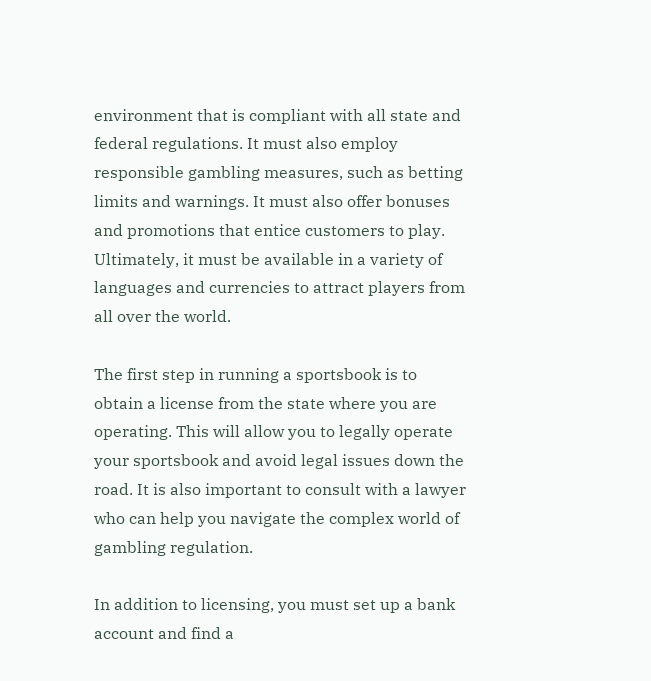environment that is compliant with all state and federal regulations. It must also employ responsible gambling measures, such as betting limits and warnings. It must also offer bonuses and promotions that entice customers to play. Ultimately, it must be available in a variety of languages and currencies to attract players from all over the world.

The first step in running a sportsbook is to obtain a license from the state where you are operating. This will allow you to legally operate your sportsbook and avoid legal issues down the road. It is also important to consult with a lawyer who can help you navigate the complex world of gambling regulation.

In addition to licensing, you must set up a bank account and find a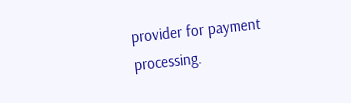provider for payment processing.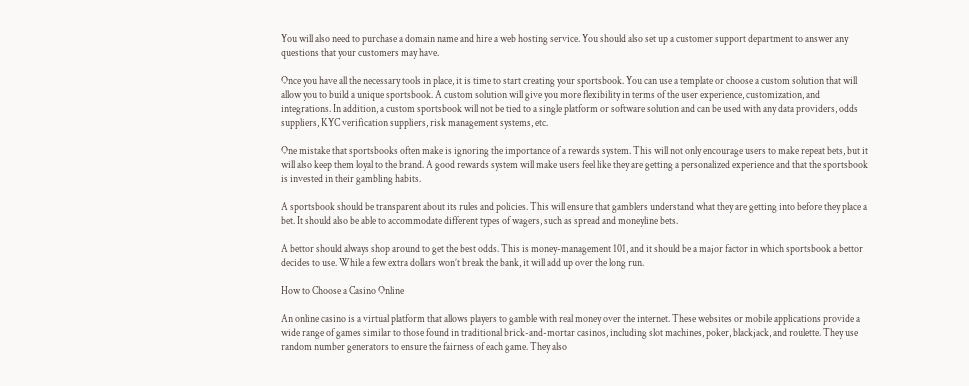You will also need to purchase a domain name and hire a web hosting service. You should also set up a customer support department to answer any questions that your customers may have.

Once you have all the necessary tools in place, it is time to start creating your sportsbook. You can use a template or choose a custom solution that will allow you to build a unique sportsbook. A custom solution will give you more flexibility in terms of the user experience, customization, and integrations. In addition, a custom sportsbook will not be tied to a single platform or software solution and can be used with any data providers, odds suppliers, KYC verification suppliers, risk management systems, etc.

One mistake that sportsbooks often make is ignoring the importance of a rewards system. This will not only encourage users to make repeat bets, but it will also keep them loyal to the brand. A good rewards system will make users feel like they are getting a personalized experience and that the sportsbook is invested in their gambling habits.

A sportsbook should be transparent about its rules and policies. This will ensure that gamblers understand what they are getting into before they place a bet. It should also be able to accommodate different types of wagers, such as spread and moneyline bets.

A bettor should always shop around to get the best odds. This is money-management 101, and it should be a major factor in which sportsbook a bettor decides to use. While a few extra dollars won’t break the bank, it will add up over the long run.

How to Choose a Casino Online

An online casino is a virtual platform that allows players to gamble with real money over the internet. These websites or mobile applications provide a wide range of games similar to those found in traditional brick-and-mortar casinos, including slot machines, poker, blackjack, and roulette. They use random number generators to ensure the fairness of each game. They also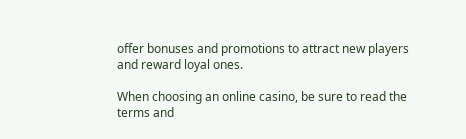offer bonuses and promotions to attract new players and reward loyal ones.

When choosing an online casino, be sure to read the terms and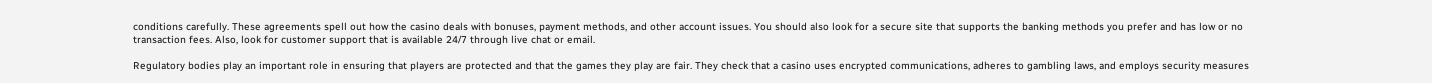conditions carefully. These agreements spell out how the casino deals with bonuses, payment methods, and other account issues. You should also look for a secure site that supports the banking methods you prefer and has low or no transaction fees. Also, look for customer support that is available 24/7 through live chat or email.

Regulatory bodies play an important role in ensuring that players are protected and that the games they play are fair. They check that a casino uses encrypted communications, adheres to gambling laws, and employs security measures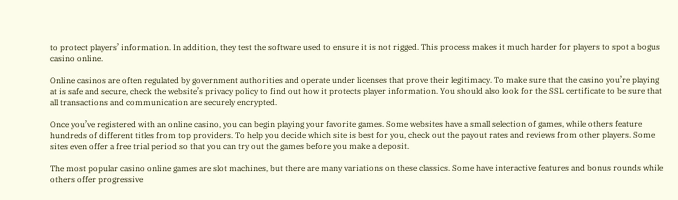to protect players’ information. In addition, they test the software used to ensure it is not rigged. This process makes it much harder for players to spot a bogus casino online.

Online casinos are often regulated by government authorities and operate under licenses that prove their legitimacy. To make sure that the casino you’re playing at is safe and secure, check the website’s privacy policy to find out how it protects player information. You should also look for the SSL certificate to be sure that all transactions and communication are securely encrypted.

Once you’ve registered with an online casino, you can begin playing your favorite games. Some websites have a small selection of games, while others feature hundreds of different titles from top providers. To help you decide which site is best for you, check out the payout rates and reviews from other players. Some sites even offer a free trial period so that you can try out the games before you make a deposit.

The most popular casino online games are slot machines, but there are many variations on these classics. Some have interactive features and bonus rounds while others offer progressive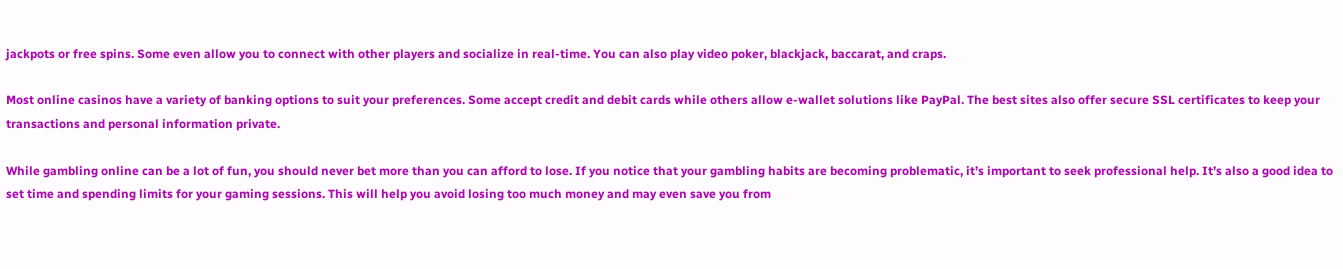jackpots or free spins. Some even allow you to connect with other players and socialize in real-time. You can also play video poker, blackjack, baccarat, and craps.

Most online casinos have a variety of banking options to suit your preferences. Some accept credit and debit cards while others allow e-wallet solutions like PayPal. The best sites also offer secure SSL certificates to keep your transactions and personal information private.

While gambling online can be a lot of fun, you should never bet more than you can afford to lose. If you notice that your gambling habits are becoming problematic, it’s important to seek professional help. It’s also a good idea to set time and spending limits for your gaming sessions. This will help you avoid losing too much money and may even save you from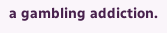a gambling addiction.